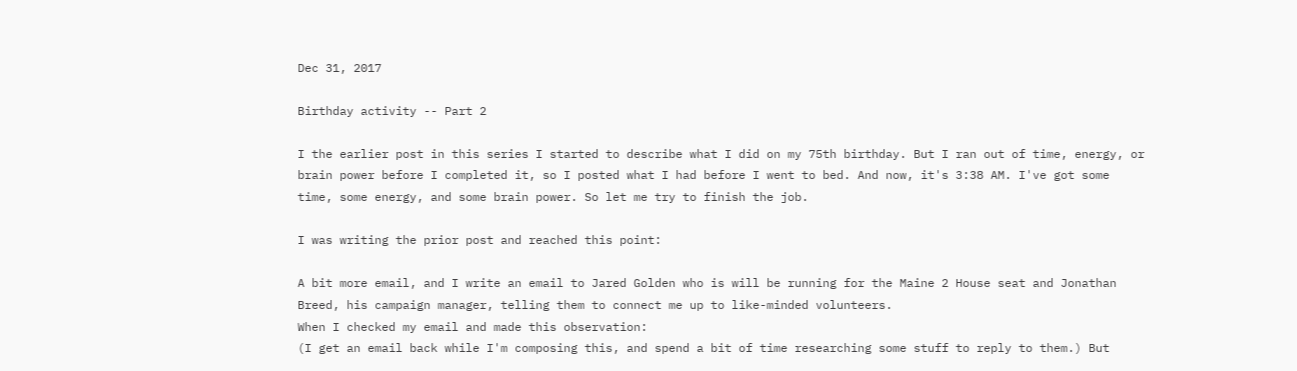Dec 31, 2017

Birthday activity -- Part 2

I the earlier post in this series I started to describe what I did on my 75th birthday. But I ran out of time, energy, or brain power before I completed it, so I posted what I had before I went to bed. And now, it's 3:38 AM. I've got some time, some energy, and some brain power. So let me try to finish the job.

I was writing the prior post and reached this point:

A bit more email, and I write an email to Jared Golden who is will be running for the Maine 2 House seat and Jonathan Breed, his campaign manager, telling them to connect me up to like-minded volunteers.
When I checked my email and made this observation:
(I get an email back while I'm composing this, and spend a bit of time researching some stuff to reply to them.) But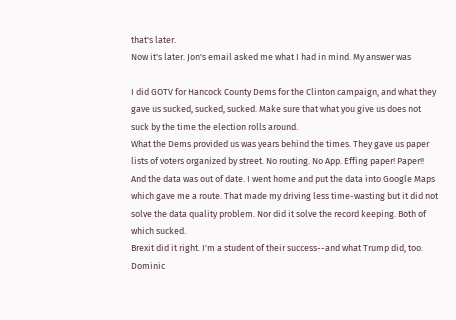that's later.
Now it's later. Jon's email asked me what I had in mind. My answer was

I did GOTV for Hancock County Dems for the Clinton campaign, and what they gave us sucked, sucked, sucked. Make sure that what you give us does not suck by the time the election rolls around.
What the Dems provided us was years behind the times. They gave us paper lists of voters organized by street. No routing. No App. Effing paper! Paper!!
And the data was out of date. I went home and put the data into Google Maps which gave me a route. That made my driving less time-wasting but it did not solve the data quality problem. Nor did it solve the record keeping. Both of which sucked.
Brexit did it right. I'm a student of their success--and what Trump did, too.
Dominic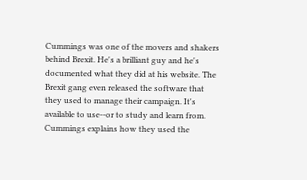Cummings was one of the movers and shakers behind Brexit. He's a brilliant guy and he's documented what they did at his website. The Brexit gang even released the software that they used to manage their campaign. It's available to use--or to study and learn from. Cummings explains how they used the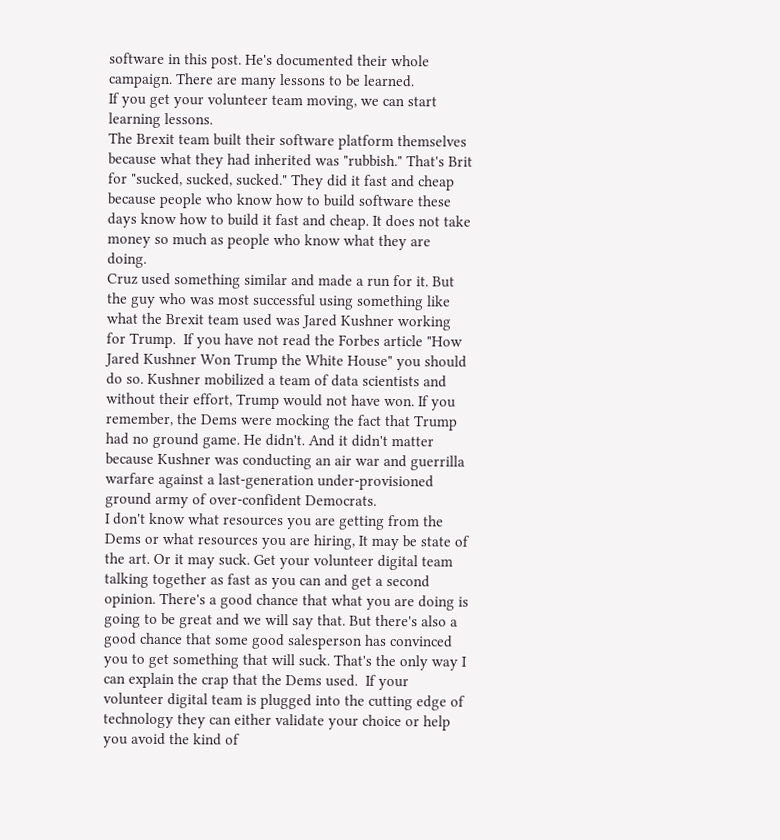software in this post. He's documented their whole campaign. There are many lessons to be learned.
If you get your volunteer team moving, we can start learning lessons.
The Brexit team built their software platform themselves because what they had inherited was "rubbish." That's Brit for "sucked, sucked, sucked." They did it fast and cheap because people who know how to build software these days know how to build it fast and cheap. It does not take money so much as people who know what they are doing.
Cruz used something similar and made a run for it. But the guy who was most successful using something like what the Brexit team used was Jared Kushner working for Trump.  If you have not read the Forbes article "How Jared Kushner Won Trump the White House" you should do so. Kushner mobilized a team of data scientists and without their effort, Trump would not have won. If you remember, the Dems were mocking the fact that Trump had no ground game. He didn't. And it didn't matter because Kushner was conducting an air war and guerrilla warfare against a last-generation under-provisioned ground army of over-confident Democrats.
I don't know what resources you are getting from the Dems or what resources you are hiring, It may be state of the art. Or it may suck. Get your volunteer digital team talking together as fast as you can and get a second opinion. There's a good chance that what you are doing is going to be great and we will say that. But there's also a good chance that some good salesperson has convinced you to get something that will suck. That's the only way I can explain the crap that the Dems used.  If your volunteer digital team is plugged into the cutting edge of technology they can either validate your choice or help you avoid the kind of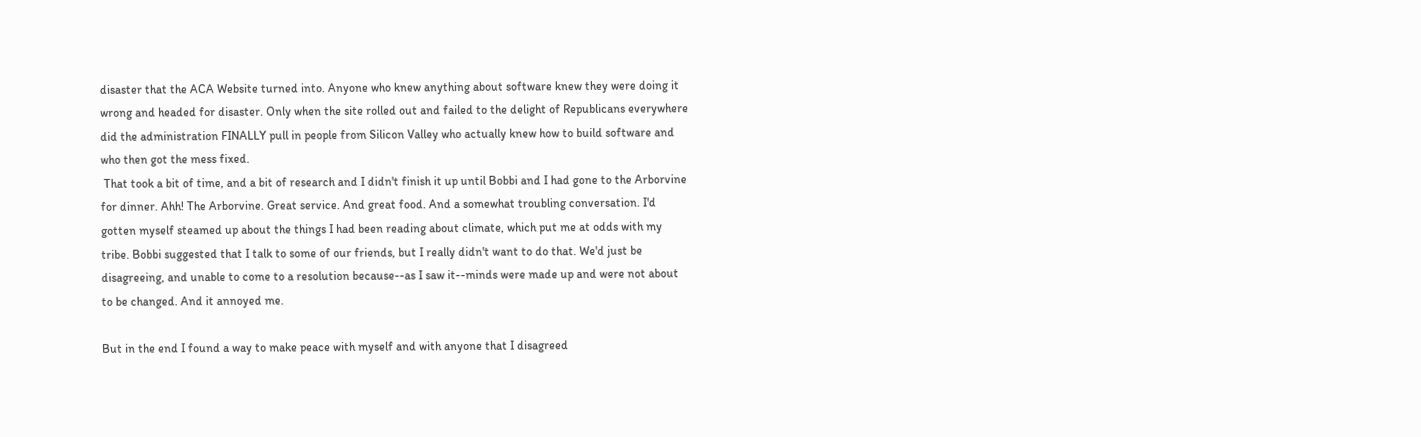disaster that the ACA Website turned into. Anyone who knew anything about software knew they were doing it wrong and headed for disaster. Only when the site rolled out and failed to the delight of Republicans everywhere did the administration FINALLY pull in people from Silicon Valley who actually knew how to build software and who then got the mess fixed.
 That took a bit of time, and a bit of research and I didn't finish it up until Bobbi and I had gone to the Arborvine for dinner. Ahh! The Arborvine. Great service. And great food. And a somewhat troubling conversation. I'd gotten myself steamed up about the things I had been reading about climate, which put me at odds with my tribe. Bobbi suggested that I talk to some of our friends, but I really didn't want to do that. We'd just be disagreeing, and unable to come to a resolution because--as I saw it--minds were made up and were not about to be changed. And it annoyed me.

But in the end I found a way to make peace with myself and with anyone that I disagreed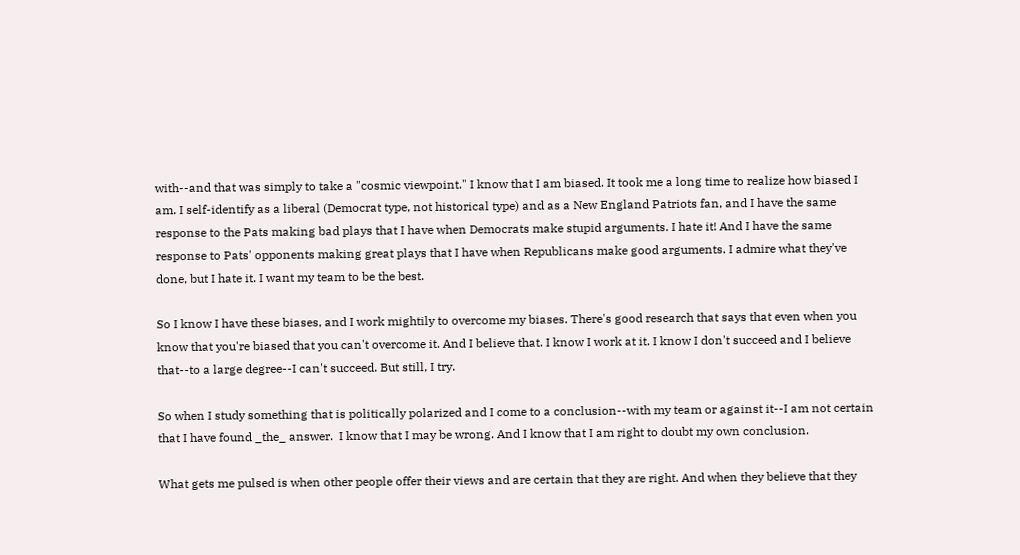with--and that was simply to take a "cosmic viewpoint." I know that I am biased. It took me a long time to realize how biased I am. I self-identify as a liberal (Democrat type, not historical type) and as a New England Patriots fan, and I have the same response to the Pats making bad plays that I have when Democrats make stupid arguments. I hate it! And I have the same response to Pats' opponents making great plays that I have when Republicans make good arguments. I admire what they've done, but I hate it. I want my team to be the best.

So I know I have these biases, and I work mightily to overcome my biases. There's good research that says that even when you know that you're biased that you can't overcome it. And I believe that. I know I work at it. I know I don't succeed and I believe that--to a large degree--I can't succeed. But still, I try.

So when I study something that is politically polarized and I come to a conclusion--with my team or against it--I am not certain that I have found _the_ answer.  I know that I may be wrong. And I know that I am right to doubt my own conclusion.

What gets me pulsed is when other people offer their views and are certain that they are right. And when they believe that they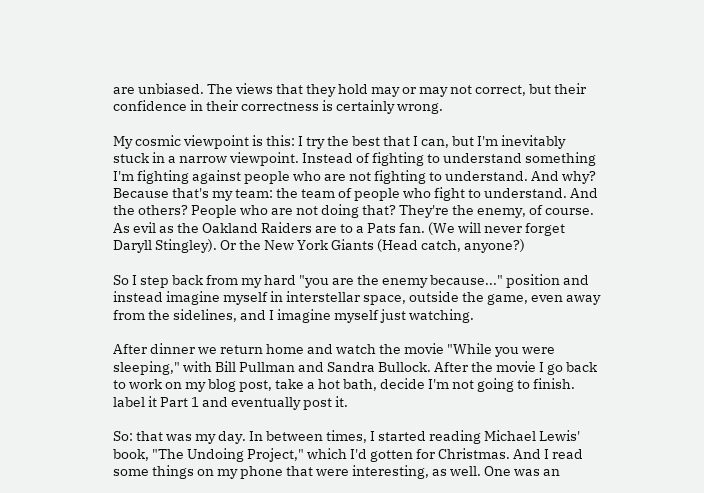are unbiased. The views that they hold may or may not correct, but their confidence in their correctness is certainly wrong.

My cosmic viewpoint is this: I try the best that I can, but I'm inevitably stuck in a narrow viewpoint. Instead of fighting to understand something I'm fighting against people who are not fighting to understand. And why? Because that's my team: the team of people who fight to understand. And the others? People who are not doing that? They're the enemy, of course. As evil as the Oakland Raiders are to a Pats fan. (We will never forget Daryll Stingley). Or the New York Giants (Head catch, anyone?)

So I step back from my hard "you are the enemy because..." position and instead imagine myself in interstellar space, outside the game, even away from the sidelines, and I imagine myself just watching.

After dinner we return home and watch the movie "While you were sleeping," with Bill Pullman and Sandra Bullock. After the movie I go back to work on my blog post, take a hot bath, decide I'm not going to finish. label it Part 1 and eventually post it.

So: that was my day. In between times, I started reading Michael Lewis' book, "The Undoing Project," which I'd gotten for Christmas. And I read some things on my phone that were interesting, as well. One was an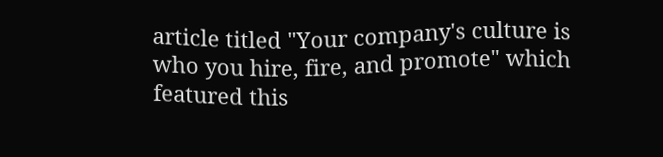article titled "Your company's culture is who you hire, fire, and promote" which featured this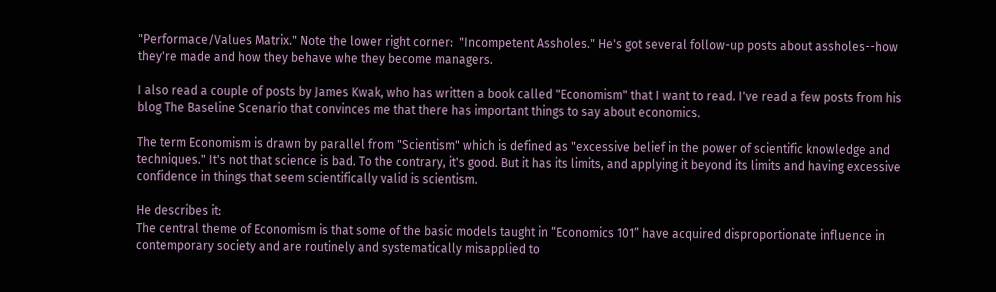"Performace/Values Matrix." Note the lower right corner:  "Incompetent Assholes." He's got several follow-up posts about assholes--how they're made and how they behave whe they become managers.

I also read a couple of posts by James Kwak, who has written a book called "Economism" that I want to read. I've read a few posts from his blog The Baseline Scenario that convinces me that there has important things to say about economics.

The term Economism is drawn by parallel from "Scientism" which is defined as "excessive belief in the power of scientific knowledge and techniques." It's not that science is bad. To the contrary, it's good. But it has its limits, and applying it beyond its limits and having excessive confidence in things that seem scientifically valid is scientism.

He describes it:
The central theme of Economism is that some of the basic models taught in “Economics 101” have acquired disproportionate influence in contemporary society and are routinely and systematically misapplied to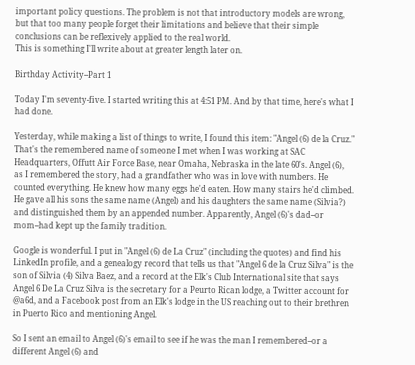important policy questions. The problem is not that introductory models are wrong, but that too many people forget their limitations and believe that their simple conclusions can be reflexively applied to the real world.
This is something I'll write about at greater length later on.

Birthday Activity--Part 1

Today I'm seventy-five. I started writing this at 4:51 PM. And by that time, here's what I had done.

Yesterday, while making a list of things to write, I found this item: "Angel (6) de la Cruz." That's the remembered name of someone I met when I was working at SAC Headquarters, Offutt Air Force Base, near Omaha, Nebraska in the late 60's. Angel (6), as I remembered the story, had a grandfather who was in love with numbers. He counted everything. He knew how many eggs he'd eaten. How many stairs he'd climbed. He gave all his sons the same name (Angel) and his daughters the same name (Silvia?) and distinguished them by an appended number. Apparently, Angel (6)'s dad--or mom--had kept up the family tradition.

Google is wonderful. I put in "Angel (6) de La Cruz" (including the quotes) and find his LinkedIn profile, and a genealogy record that tells us that "Angel 6 de la Cruz Silva" is the son of Silvia (4) Silva Baez, and a record at the Elk's Club International site that says Angel 6 De La Cruz Silva is the secretary for a Peurto Rican lodge, a Twitter account for @a6d, and a Facebook post from an Elk's lodge in the US reaching out to their brethren in Puerto Rico and mentioning Angel.

So I sent an email to Angel (6)'s email to see if he was the man I remembered--or a different Angel (6) and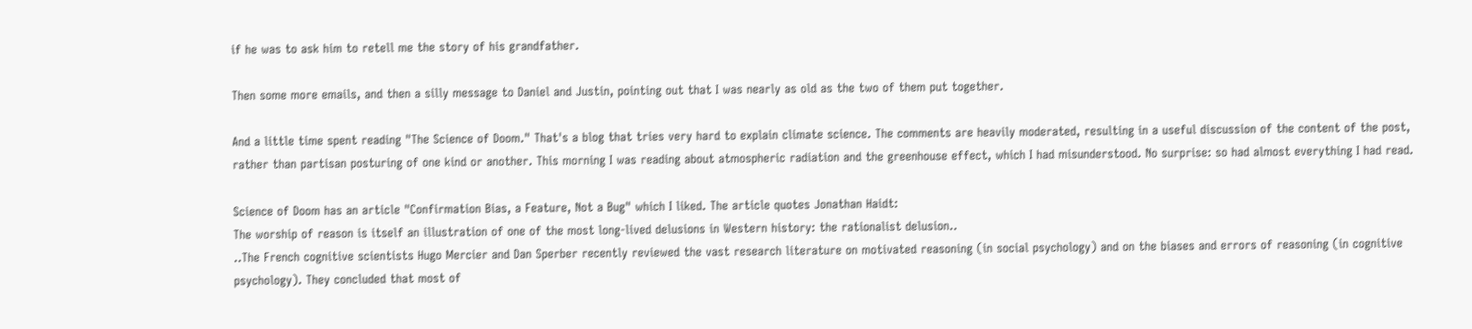if he was to ask him to retell me the story of his grandfather.

Then some more emails, and then a silly message to Daniel and Justin, pointing out that I was nearly as old as the two of them put together.

And a little time spent reading "The Science of Doom." That's a blog that tries very hard to explain climate science. The comments are heavily moderated, resulting in a useful discussion of the content of the post, rather than partisan posturing of one kind or another. This morning I was reading about atmospheric radiation and the greenhouse effect, which I had misunderstood. No surprise: so had almost everything I had read.

Science of Doom has an article "Confirmation Bias, a Feature, Not a Bug" which I liked. The article quotes Jonathan Haidt:
The worship of reason is itself an illustration of one of the most long-lived delusions in Western history: the rationalist delusion..
..The French cognitive scientists Hugo Mercier and Dan Sperber recently reviewed the vast research literature on motivated reasoning (in social psychology) and on the biases and errors of reasoning (in cognitive psychology). They concluded that most of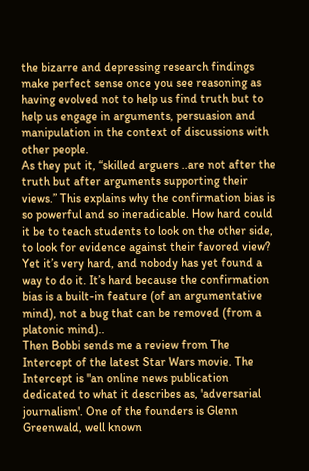the bizarre and depressing research findings make perfect sense once you see reasoning as having evolved not to help us find truth but to help us engage in arguments, persuasion and manipulation in the context of discussions with other people.
As they put it, “skilled arguers ..are not after the truth but after arguments supporting their views.” This explains why the confirmation bias is so powerful and so ineradicable. How hard could it be to teach students to look on the other side, to look for evidence against their favored view? Yet it’s very hard, and nobody has yet found a way to do it. It’s hard because the confirmation bias is a built-in feature (of an argumentative mind), not a bug that can be removed (from a platonic mind)..
Then Bobbi sends me a review from The Intercept of the latest Star Wars movie. The Intercept is "an online news publication dedicated to what it describes as, 'adversarial journalism'. One of the founders is Glenn Greenwald, well known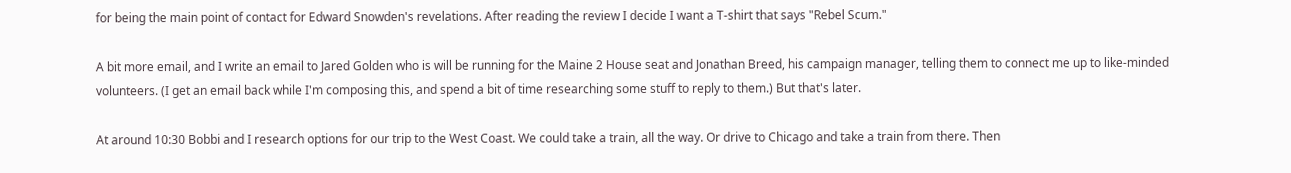for being the main point of contact for Edward Snowden's revelations. After reading the review I decide I want a T-shirt that says "Rebel Scum."

A bit more email, and I write an email to Jared Golden who is will be running for the Maine 2 House seat and Jonathan Breed, his campaign manager, telling them to connect me up to like-minded volunteers. (I get an email back while I'm composing this, and spend a bit of time researching some stuff to reply to them.) But that's later.

At around 10:30 Bobbi and I research options for our trip to the West Coast. We could take a train, all the way. Or drive to Chicago and take a train from there. Then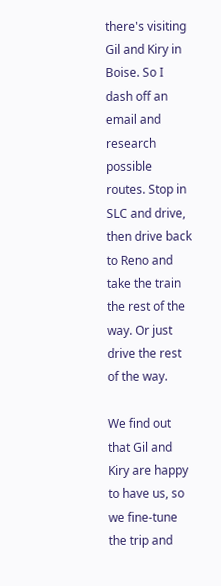there's visiting Gil and Kiry in Boise. So I dash off an email and research possible routes. Stop in SLC and drive, then drive back to Reno and take the train the rest of the way. Or just drive the rest of the way.

We find out that Gil and Kiry are happy to have us, so we fine-tune the trip and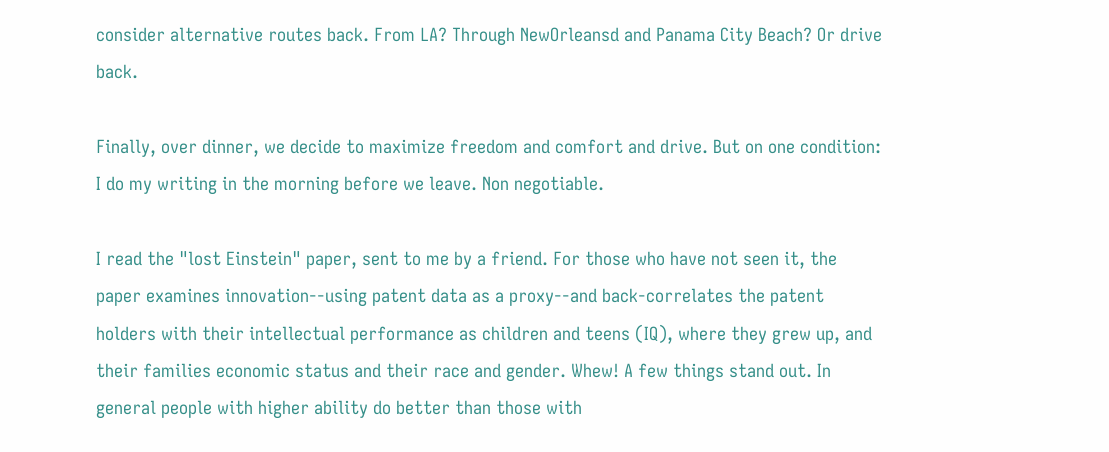consider alternative routes back. From LA? Through NewOrleansd and Panama City Beach? Or drive back.

Finally, over dinner, we decide to maximize freedom and comfort and drive. But on one condition: I do my writing in the morning before we leave. Non negotiable.

I read the "lost Einstein" paper, sent to me by a friend. For those who have not seen it, the paper examines innovation--using patent data as a proxy--and back-correlates the patent holders with their intellectual performance as children and teens (IQ), where they grew up, and their families economic status and their race and gender. Whew! A few things stand out. In general people with higher ability do better than those with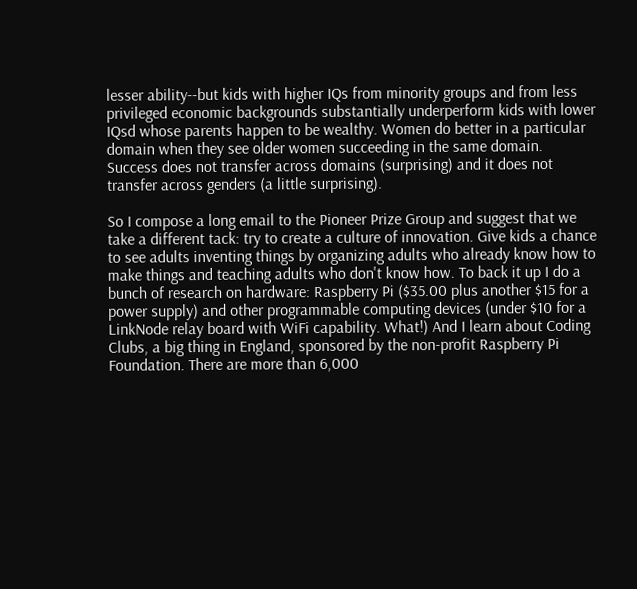lesser ability--but kids with higher IQs from minority groups and from less privileged economic backgrounds substantially underperform kids with lower IQsd whose parents happen to be wealthy. Women do better in a particular domain when they see older women succeeding in the same domain. Success does not transfer across domains (surprising) and it does not transfer across genders (a little surprising).

So I compose a long email to the Pioneer Prize Group and suggest that we take a different tack: try to create a culture of innovation. Give kids a chance to see adults inventing things by organizing adults who already know how to make things and teaching adults who don't know how. To back it up I do a bunch of research on hardware: Raspberry Pi ($35.00 plus another $15 for a power supply) and other programmable computing devices (under $10 for a LinkNode relay board with WiFi capability. What!) And I learn about Coding Clubs, a big thing in England, sponsored by the non-profit Raspberry Pi Foundation. There are more than 6,000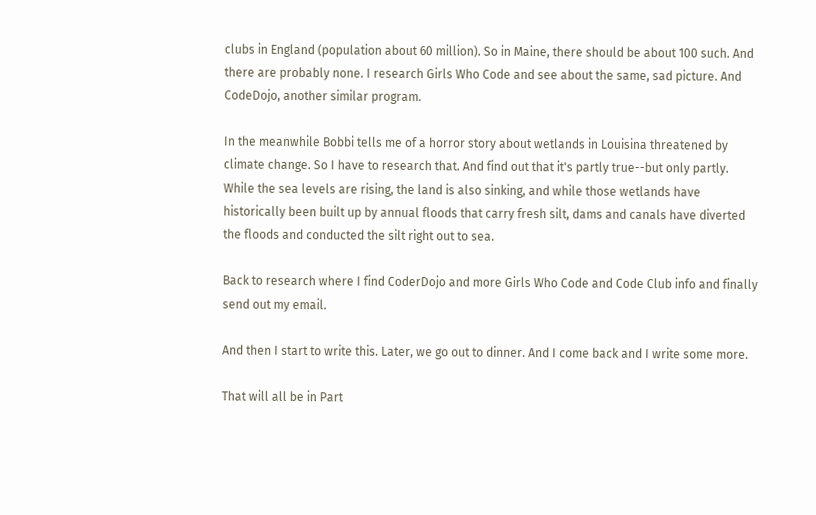clubs in England (population about 60 million). So in Maine, there should be about 100 such. And there are probably none. I research Girls Who Code and see about the same, sad picture. And CodeDojo, another similar program.

In the meanwhile Bobbi tells me of a horror story about wetlands in Louisina threatened by climate change. So I have to research that. And find out that it's partly true--but only partly. While the sea levels are rising, the land is also sinking, and while those wetlands have historically been built up by annual floods that carry fresh silt, dams and canals have diverted the floods and conducted the silt right out to sea.

Back to research where I find CoderDojo and more Girls Who Code and Code Club info and finally send out my email.

And then I start to write this. Later, we go out to dinner. And I come back and I write some more.

That will all be in Part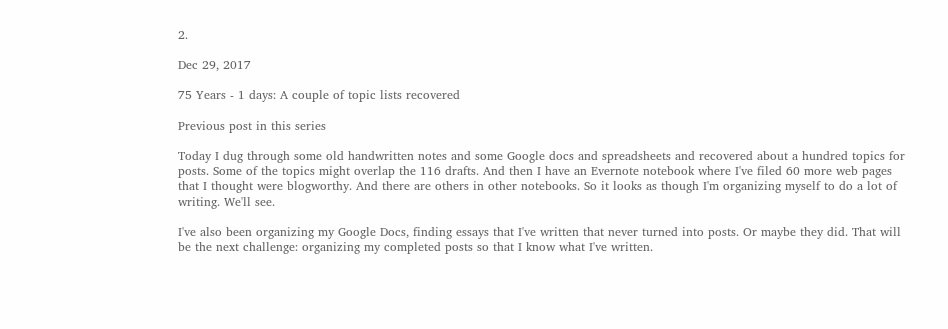2.

Dec 29, 2017

75 Years - 1 days: A couple of topic lists recovered

Previous post in this series

Today I dug through some old handwritten notes and some Google docs and spreadsheets and recovered about a hundred topics for posts. Some of the topics might overlap the 116 drafts. And then I have an Evernote notebook where I've filed 60 more web pages that I thought were blogworthy. And there are others in other notebooks. So it looks as though I'm organizing myself to do a lot of writing. We'll see.

I've also been organizing my Google Docs, finding essays that I've written that never turned into posts. Or maybe they did. That will be the next challenge: organizing my completed posts so that I know what I've written.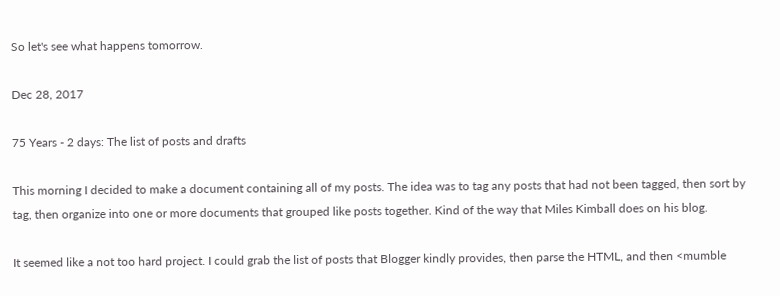So let's see what happens tomorrow.

Dec 28, 2017

75 Years - 2 days: The list of posts and drafts

This morning I decided to make a document containing all of my posts. The idea was to tag any posts that had not been tagged, then sort by tag, then organize into one or more documents that grouped like posts together. Kind of the way that Miles Kimball does on his blog.

It seemed like a not too hard project. I could grab the list of posts that Blogger kindly provides, then parse the HTML, and then <mumble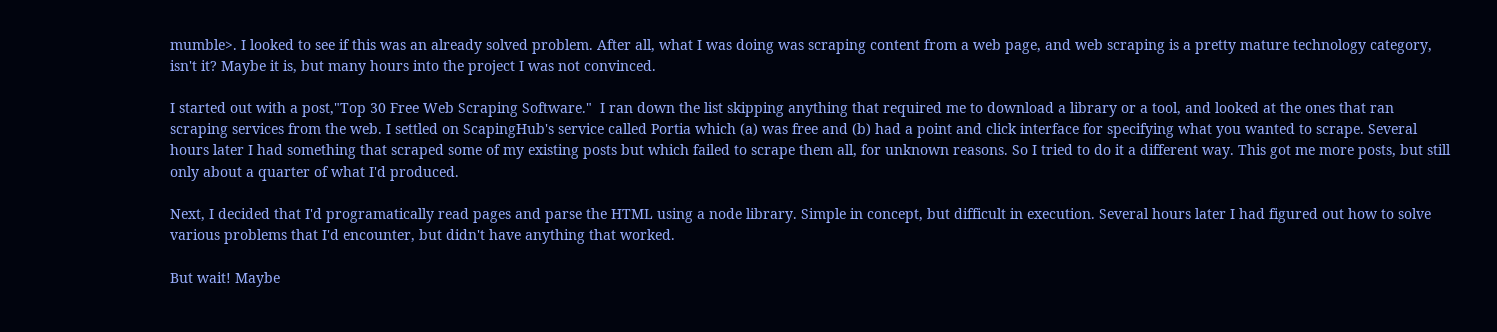mumble>. I looked to see if this was an already solved problem. After all, what I was doing was scraping content from a web page, and web scraping is a pretty mature technology category, isn't it? Maybe it is, but many hours into the project I was not convinced.

I started out with a post,"Top 30 Free Web Scraping Software."  I ran down the list skipping anything that required me to download a library or a tool, and looked at the ones that ran scraping services from the web. I settled on ScapingHub's service called Portia which (a) was free and (b) had a point and click interface for specifying what you wanted to scrape. Several hours later I had something that scraped some of my existing posts but which failed to scrape them all, for unknown reasons. So I tried to do it a different way. This got me more posts, but still only about a quarter of what I'd produced.

Next, I decided that I'd programatically read pages and parse the HTML using a node library. Simple in concept, but difficult in execution. Several hours later I had figured out how to solve various problems that I'd encounter, but didn't have anything that worked.

But wait! Maybe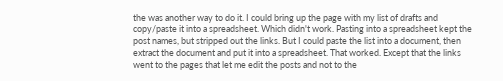the was another way to do it. I could bring up the page with my list of drafts and copy/paste it into a spreadsheet. Which didn't work. Pasting into a spreadsheet kept the post names, but stripped out the links. But I could paste the list into a document, then extract the document and put it into a spreadsheet. That worked. Except that the links went to the pages that let me edit the posts and not to the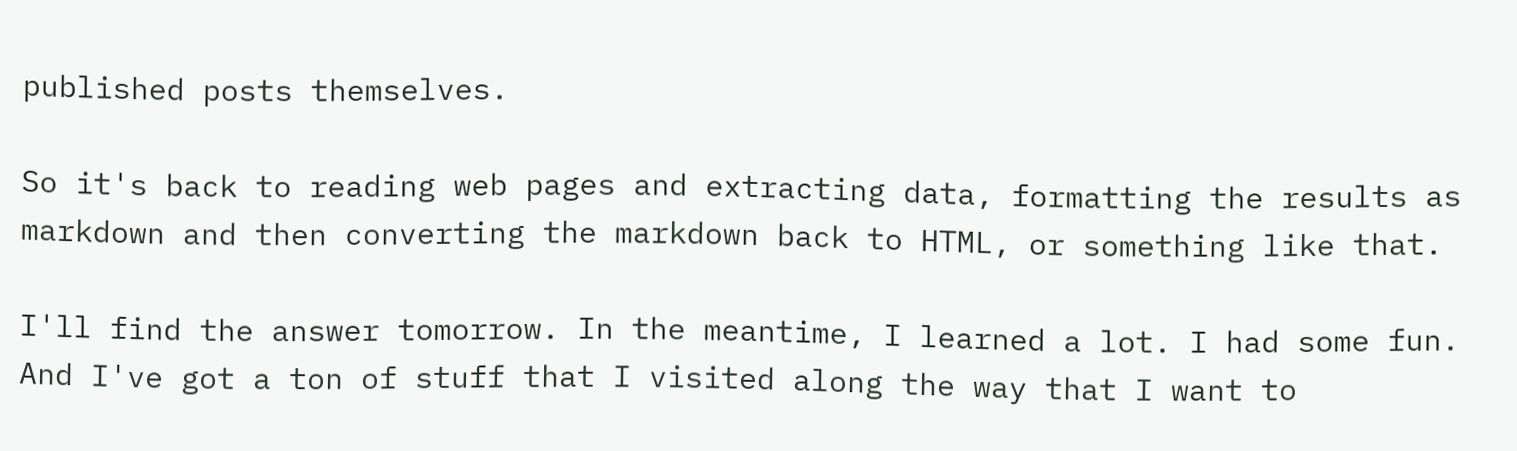published posts themselves.

So it's back to reading web pages and extracting data, formatting the results as markdown and then converting the markdown back to HTML, or something like that.

I'll find the answer tomorrow. In the meantime, I learned a lot. I had some fun. And I've got a ton of stuff that I visited along the way that I want to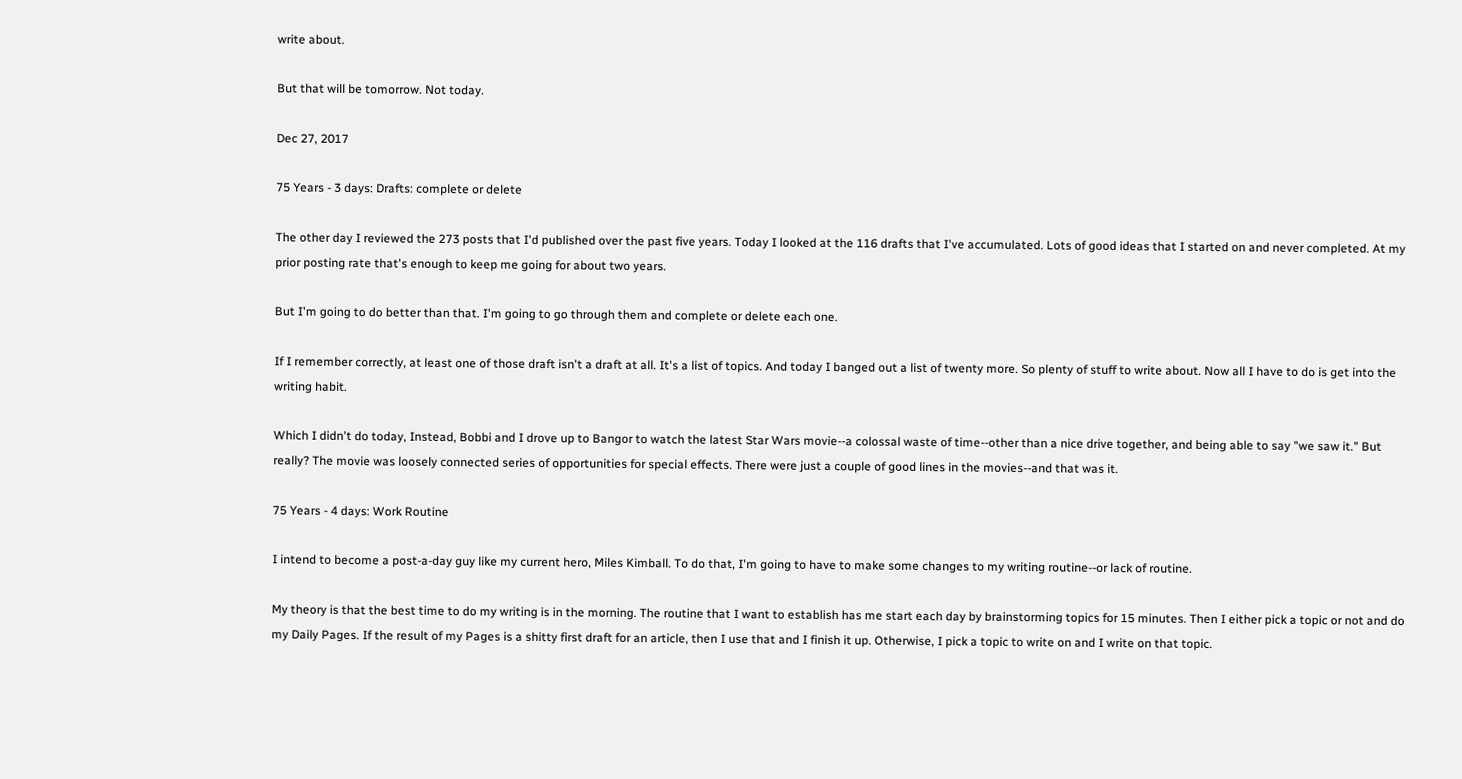write about.

But that will be tomorrow. Not today.

Dec 27, 2017

75 Years - 3 days: Drafts: complete or delete

The other day I reviewed the 273 posts that I'd published over the past five years. Today I looked at the 116 drafts that I've accumulated. Lots of good ideas that I started on and never completed. At my prior posting rate that's enough to keep me going for about two years.

But I'm going to do better than that. I'm going to go through them and complete or delete each one.

If I remember correctly, at least one of those draft isn't a draft at all. It's a list of topics. And today I banged out a list of twenty more. So plenty of stuff to write about. Now all I have to do is get into the writing habit.

Which I didn't do today, Instead, Bobbi and I drove up to Bangor to watch the latest Star Wars movie--a colossal waste of time--other than a nice drive together, and being able to say "we saw it." But really? The movie was loosely connected series of opportunities for special effects. There were just a couple of good lines in the movies--and that was it.

75 Years - 4 days: Work Routine

I intend to become a post-a-day guy like my current hero, Miles Kimball. To do that, I'm going to have to make some changes to my writing routine--or lack of routine.

My theory is that the best time to do my writing is in the morning. The routine that I want to establish has me start each day by brainstorming topics for 15 minutes. Then I either pick a topic or not and do my Daily Pages. If the result of my Pages is a shitty first draft for an article, then I use that and I finish it up. Otherwise, I pick a topic to write on and I write on that topic.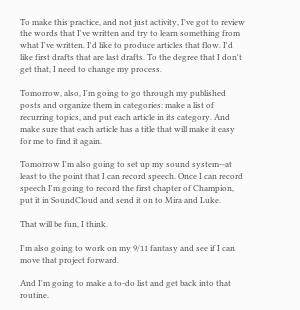To make this practice, and not just activity, I've got to review the words that I've written and try to learn something from what I've written. I'd like to produce articles that flow. I'd like first drafts that are last drafts. To the degree that I don't get that, I need to change my process.

Tomorrow, also, I'm going to go through my published posts and organize them in categories: make a list of recurring topics, and put each article in its category. And make sure that each article has a title that will make it easy for me to find it again.

Tomorrow I'm also going to set up my sound system--at least to the point that I can record speech. Once I can record speech I'm going to record the first chapter of Champion, put it in SoundCloud and send it on to Mira and Luke.

That will be fun, I think.

I'm also going to work on my 9/11 fantasy and see if I can move that project forward.

And I'm going to make a to-do list and get back into that routine.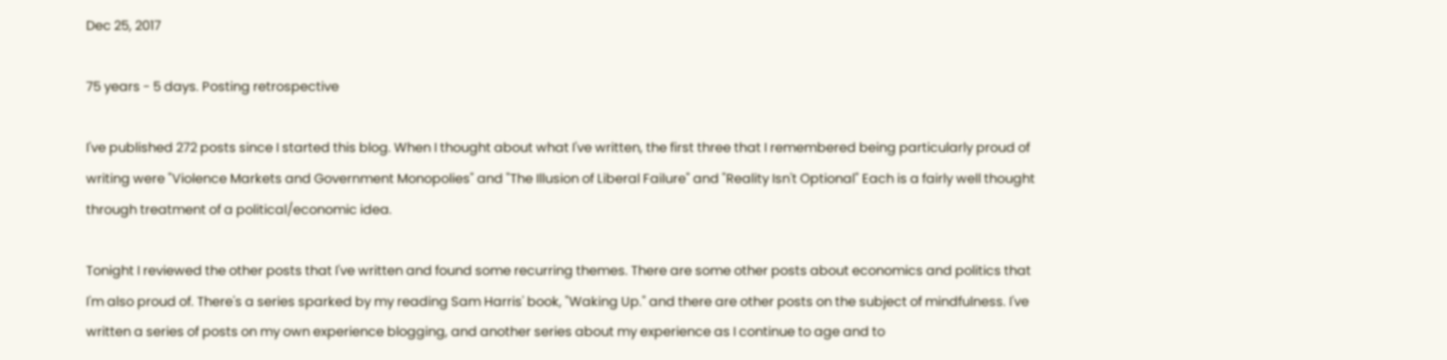Dec 25, 2017

75 years - 5 days. Posting retrospective

I've published 272 posts since I started this blog. When I thought about what I've written, the first three that I remembered being particularly proud of writing were "Violence Markets and Government Monopolies" and "The Illusion of Liberal Failure" and "Reality Isn't Optional" Each is a fairly well thought through treatment of a political/economic idea.

Tonight I reviewed the other posts that I've written and found some recurring themes. There are some other posts about economics and politics that I'm also proud of. There's a series sparked by my reading Sam Harris' book, "Waking Up." and there are other posts on the subject of mindfulness. I've written a series of posts on my own experience blogging, and another series about my experience as I continue to age and to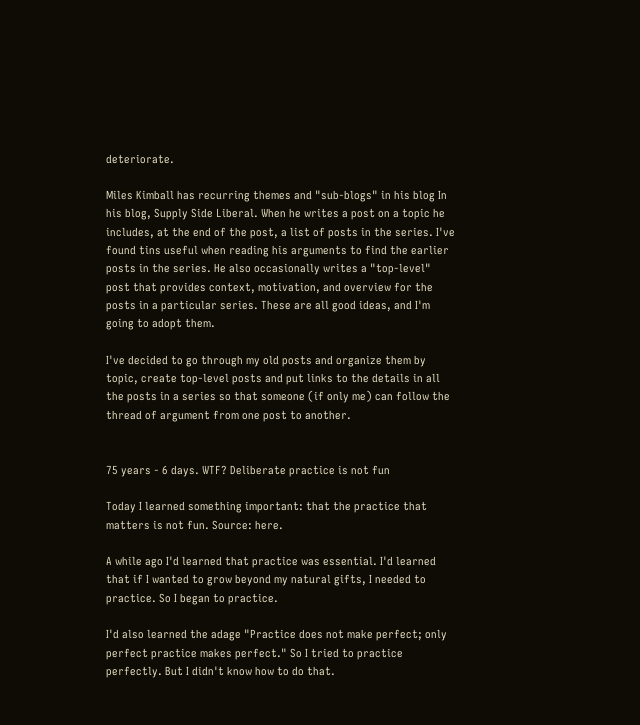deteriorate.

Miles Kimball has recurring themes and "sub-blogs" in his blog In his blog, Supply Side Liberal. When he writes a post on a topic he includes, at the end of the post, a list of posts in the series. I've found tins useful when reading his arguments to find the earlier posts in the series. He also occasionally writes a "top-level" post that provides context, motivation, and overview for the posts in a particular series. These are all good ideas, and I'm going to adopt them.

I've decided to go through my old posts and organize them by topic, create top-level posts and put links to the details in all the posts in a series so that someone (if only me) can follow the thread of argument from one post to another.


75 years - 6 days. WTF? Deliberate practice is not fun

Today I learned something important: that the practice that matters is not fun. Source: here.

A while ago I'd learned that practice was essential. I'd learned that if I wanted to grow beyond my natural gifts, I needed to practice. So I began to practice.

I'd also learned the adage "Practice does not make perfect; only perfect practice makes perfect." So I tried to practice perfectly. But I didn't know how to do that.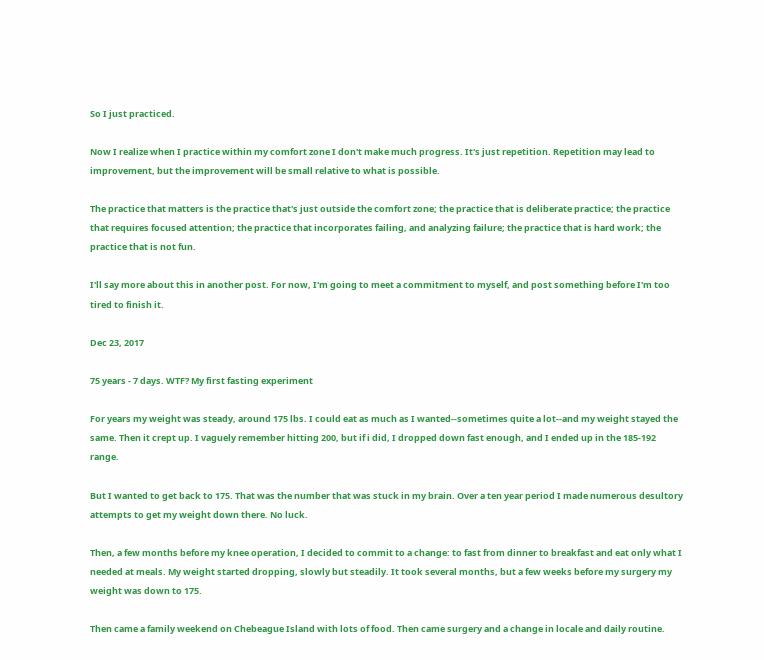So I just practiced.

Now I realize when I practice within my comfort zone I don't make much progress. It's just repetition. Repetition may lead to improvement, but the improvement will be small relative to what is possible.

The practice that matters is the practice that's just outside the comfort zone; the practice that is deliberate practice; the practice that requires focused attention; the practice that incorporates failing, and analyzing failure; the practice that is hard work; the practice that is not fun.

I'll say more about this in another post. For now, I'm going to meet a commitment to myself, and post something before I'm too tired to finish it.

Dec 23, 2017

75 years - 7 days. WTF? My first fasting experiment

For years my weight was steady, around 175 lbs. I could eat as much as I wanted--sometimes quite a lot--and my weight stayed the same. Then it crept up. I vaguely remember hitting 200, but if i did, I dropped down fast enough, and I ended up in the 185-192 range.

But I wanted to get back to 175. That was the number that was stuck in my brain. Over a ten year period I made numerous desultory attempts to get my weight down there. No luck.

Then, a few months before my knee operation, I decided to commit to a change: to fast from dinner to breakfast and eat only what I needed at meals. My weight started dropping, slowly but steadily. It took several months, but a few weeks before my surgery my weight was down to 175.

Then came a family weekend on Chebeague Island with lots of food. Then came surgery and a change in locale and daily routine.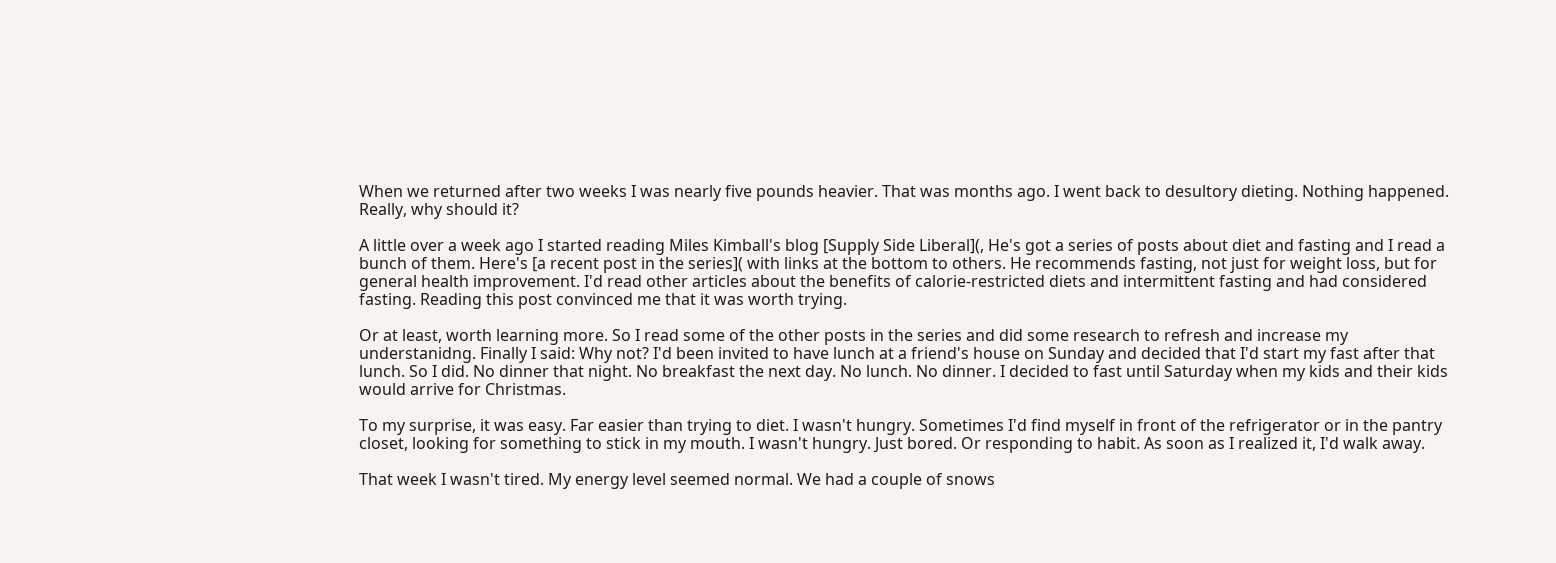When we returned after two weeks I was nearly five pounds heavier. That was months ago. I went back to desultory dieting. Nothing happened. Really, why should it?

A little over a week ago I started reading Miles Kimball's blog [Supply Side Liberal](, He's got a series of posts about diet and fasting and I read a bunch of them. Here's [a recent post in the series]( with links at the bottom to others. He recommends fasting, not just for weight loss, but for general health improvement. I'd read other articles about the benefits of calorie-restricted diets and intermittent fasting and had considered fasting. Reading this post convinced me that it was worth trying.

Or at least, worth learning more. So I read some of the other posts in the series and did some research to refresh and increase my understanidng. Finally I said: Why not? I'd been invited to have lunch at a friend's house on Sunday and decided that I'd start my fast after that lunch. So I did. No dinner that night. No breakfast the next day. No lunch. No dinner. I decided to fast until Saturday when my kids and their kids would arrive for Christmas.

To my surprise, it was easy. Far easier than trying to diet. I wasn't hungry. Sometimes I'd find myself in front of the refrigerator or in the pantry closet, looking for something to stick in my mouth. I wasn't hungry. Just bored. Or responding to habit. As soon as I realized it, I'd walk away.

That week I wasn't tired. My energy level seemed normal. We had a couple of snows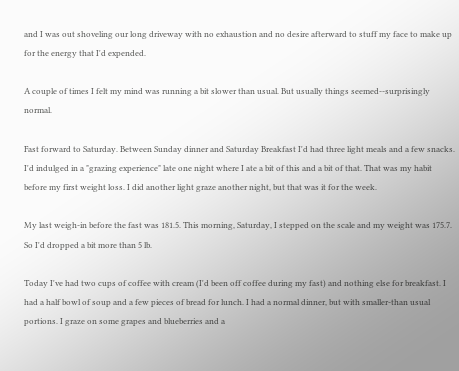and I was out shoveling our long driveway with no exhaustion and no desire afterward to stuff my face to make up for the energy that I'd expended.

A couple of times I felt my mind was running a bit slower than usual. But usually things seemed--surprisingly normal.

Fast forward to Saturday. Between Sunday dinner and Saturday Breakfast I'd had three light meals and a few snacks. I'd indulged in a "grazing experience" late one night where I ate a bit of this and a bit of that. That was my habit before my first weight loss. I did another light graze another night, but that was it for the week.

My last weigh-in before the fast was 181.5. This morning, Saturday, I stepped on the scale and my weight was 175.7. So I'd dropped a bit more than 5 lb.

Today I've had two cups of coffee with cream (I'd been off coffee during my fast) and nothing else for breakfast. I had a half bowl of soup and a few pieces of bread for lunch. I had a normal dinner, but with smaller-than usual portions. I graze on some grapes and blueberries and a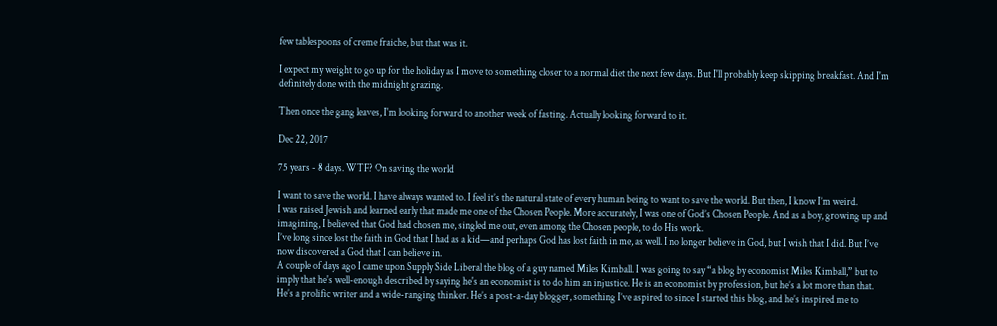few tablespoons of creme fraiche, but that was it.

I expect my weight to go up for the holiday as I move to something closer to a normal diet the next few days. But I'll probably keep skipping breakfast. And I'm definitely done with the midnight grazing.

Then once the gang leaves, I'm looking forward to another week of fasting. Actually looking forward to it.

Dec 22, 2017

75 years - 8 days. WTF? On saving the world

I want to save the world. I have always wanted to. I feel it’s the natural state of every human being to want to save the world. But then, I know I’m weird.
I was raised Jewish and learned early that made me one of the Chosen People. More accurately, I was one of God’s Chosen People. And as a boy, growing up and imagining, I believed that God had chosen me, singled me out, even among the Chosen people, to do His work.
I’ve long since lost the faith in God that I had as a kid—and perhaps God has lost faith in me, as well. I no longer believe in God, but I wish that I did. But I’ve now discovered a God that I can believe in.
A couple of days ago I came upon Supply Side Liberal the blog of a guy named Miles Kimball. I was going to say “a blog by economist Miles Kimball,” but to imply that he's well-enough described by saying he's an economist is to do him an injustice. He is an economist by profession, but he’s a lot more than that. He’s a prolific writer and a wide-ranging thinker. He’s a post-a-day blogger, something I’ve aspired to since I started this blog, and he’s inspired me to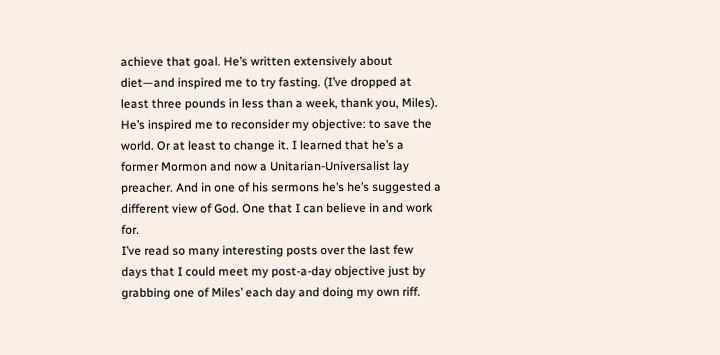achieve that goal. He’s written extensively about diet—and inspired me to try fasting. (I’ve dropped at least three pounds in less than a week, thank you, Miles). He’s inspired me to reconsider my objective: to save the world. Or at least to change it. I learned that he’s a former Mormon and now a Unitarian-Universalist lay preacher. And in one of his sermons he’s he’s suggested a different view of God. One that I can believe in and work for.
I’ve read so many interesting posts over the last few days that I could meet my post-a-day objective just by grabbing one of Miles’ each day and doing my own riff.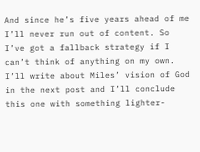And since he’s five years ahead of me I’ll never run out of content. So I’ve got a fallback strategy if I can’t think of anything on my own.
I’ll write about Miles’ vision of God in the next post and I’ll conclude this one with something lighter-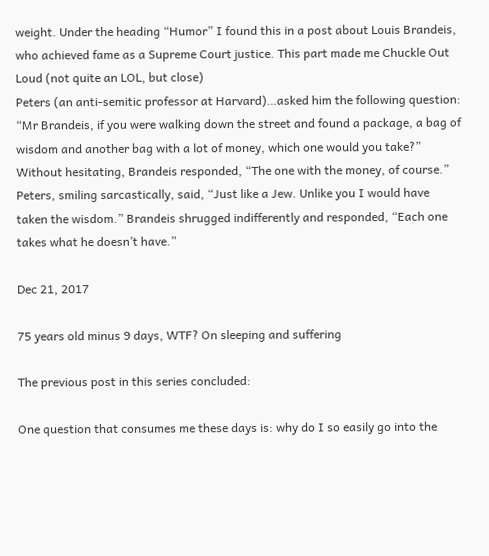weight. Under the heading “Humor” I found this in a post about Louis Brandeis, who achieved fame as a Supreme Court justice. This part made me Chuckle Out Loud (not quite an LOL, but close)
Peters (an anti-semitic professor at Harvard)…asked him the following question: “Mr Brandeis, if you were walking down the street and found a package, a bag of wisdom and another bag with a lot of money, which one would you take?” Without hesitating, Brandeis responded, “The one with the money, of course.” Peters, smiling sarcastically, said, “Just like a Jew. Unlike you I would have taken the wisdom.” Brandeis shrugged indifferently and responded, “Each one takes what he doesn’t have.”

Dec 21, 2017

75 years old minus 9 days, WTF? On sleeping and suffering

The previous post in this series concluded:

One question that consumes me these days is: why do I so easily go into the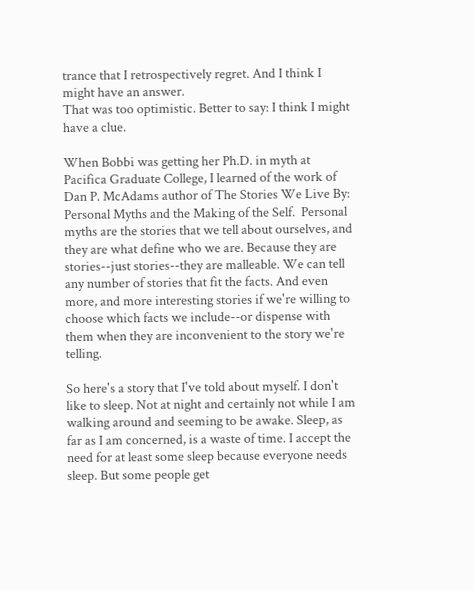trance that I retrospectively regret. And I think I might have an answer.
That was too optimistic. Better to say: I think I might have a clue.

When Bobbi was getting her Ph.D. in myth at  Pacifica Graduate College, I learned of the work of Dan P. McAdams author of The Stories We Live By: Personal Myths and the Making of the Self.  Personal myths are the stories that we tell about ourselves, and they are what define who we are. Because they are stories--just stories--they are malleable. We can tell any number of stories that fit the facts. And even more, and more interesting stories if we're willing to choose which facts we include--or dispense with them when they are inconvenient to the story we're telling.

So here's a story that I've told about myself. I don't like to sleep. Not at night and certainly not while I am walking around and seeming to be awake. Sleep, as far as I am concerned, is a waste of time. I accept the need for at least some sleep because everyone needs sleep. But some people get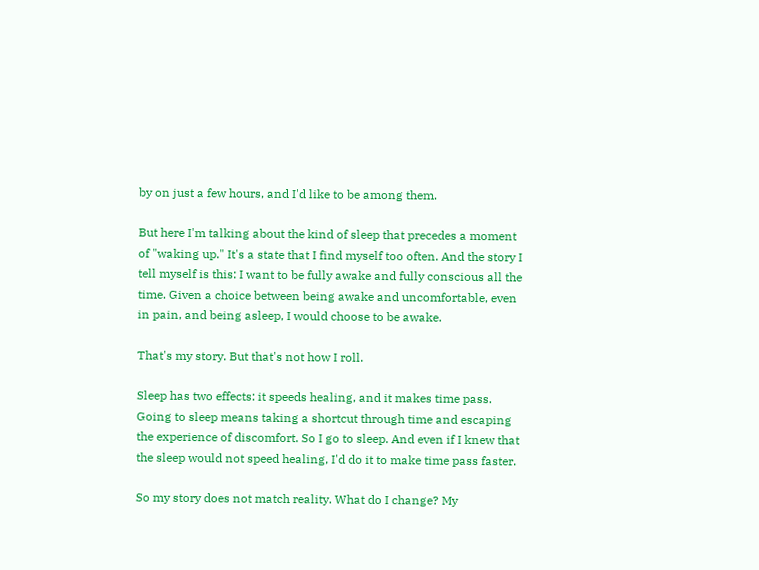by on just a few hours, and I'd like to be among them.

But here I'm talking about the kind of sleep that precedes a moment of "waking up." It's a state that I find myself too often. And the story I tell myself is this: I want to be fully awake and fully conscious all the time. Given a choice between being awake and uncomfortable, even in pain, and being asleep, I would choose to be awake.

That's my story. But that's not how I roll.

Sleep has two effects: it speeds healing, and it makes time pass. Going to sleep means taking a shortcut through time and escaping the experience of discomfort. So I go to sleep. And even if I knew that the sleep would not speed healing, I'd do it to make time pass faster.

So my story does not match reality. What do I change? My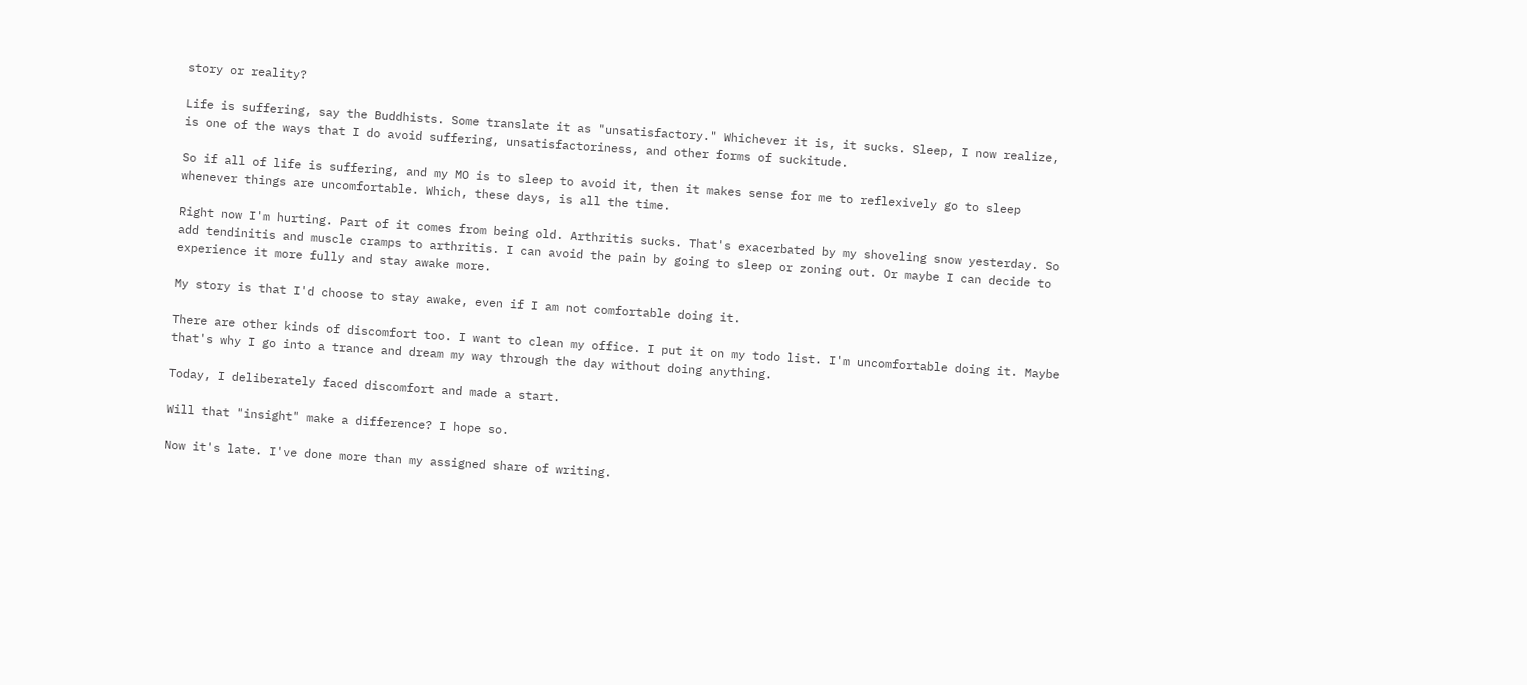story or reality?

Life is suffering, say the Buddhists. Some translate it as "unsatisfactory." Whichever it is, it sucks. Sleep, I now realize, is one of the ways that I do avoid suffering, unsatisfactoriness, and other forms of suckitude.

So if all of life is suffering, and my MO is to sleep to avoid it, then it makes sense for me to reflexively go to sleep whenever things are uncomfortable. Which, these days, is all the time.

Right now I'm hurting. Part of it comes from being old. Arthritis sucks. That's exacerbated by my shoveling snow yesterday. So add tendinitis and muscle cramps to arthritis. I can avoid the pain by going to sleep or zoning out. Or maybe I can decide to experience it more fully and stay awake more.

My story is that I'd choose to stay awake, even if I am not comfortable doing it.

There are other kinds of discomfort too. I want to clean my office. I put it on my todo list. I'm uncomfortable doing it. Maybe that's why I go into a trance and dream my way through the day without doing anything.

Today, I deliberately faced discomfort and made a start.

Will that "insight" make a difference? I hope so.

Now it's late. I've done more than my assigned share of writing.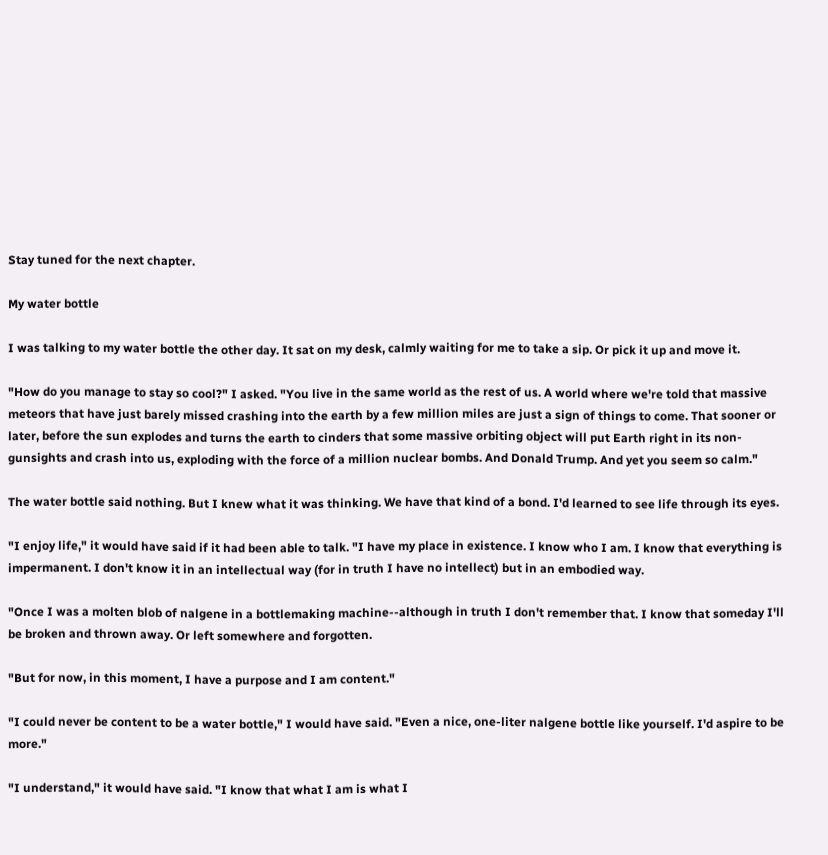Stay tuned for the next chapter.

My water bottle

I was talking to my water bottle the other day. It sat on my desk, calmly waiting for me to take a sip. Or pick it up and move it.

"How do you manage to stay so cool?" I asked. "You live in the same world as the rest of us. A world where we're told that massive meteors that have just barely missed crashing into the earth by a few million miles are just a sign of things to come. That sooner or later, before the sun explodes and turns the earth to cinders that some massive orbiting object will put Earth right in its non-gunsights and crash into us, exploding with the force of a million nuclear bombs. And Donald Trump. And yet you seem so calm."

The water bottle said nothing. But I knew what it was thinking. We have that kind of a bond. I'd learned to see life through its eyes.

"I enjoy life," it would have said if it had been able to talk. "I have my place in existence. I know who I am. I know that everything is impermanent. I don't know it in an intellectual way (for in truth I have no intellect) but in an embodied way.

"Once I was a molten blob of nalgene in a bottlemaking machine--although in truth I don't remember that. I know that someday I'll be broken and thrown away. Or left somewhere and forgotten.

"But for now, in this moment, I have a purpose and I am content."

"I could never be content to be a water bottle," I would have said. "Even a nice, one-liter nalgene bottle like yourself. I'd aspire to be more."

"I understand," it would have said. "I know that what I am is what I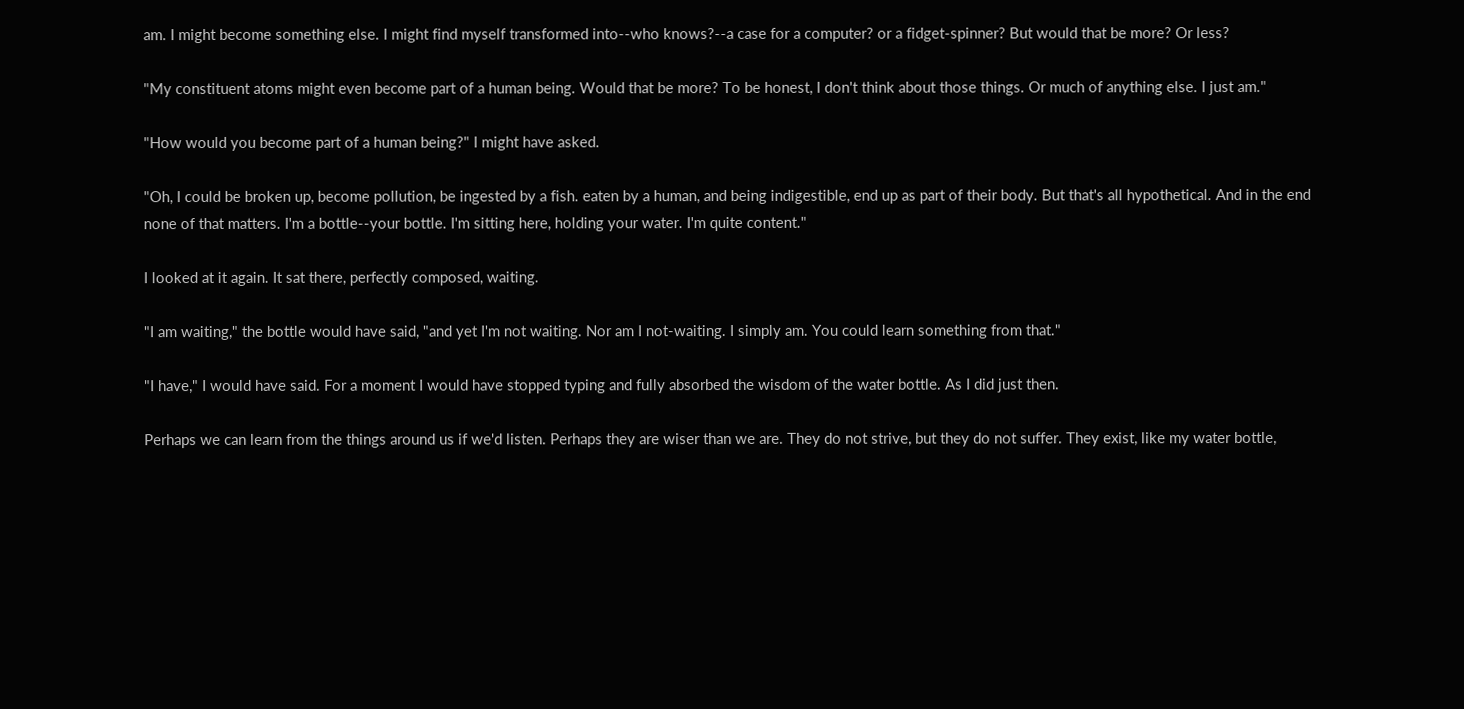am. I might become something else. I might find myself transformed into--who knows?--a case for a computer? or a fidget-spinner? But would that be more? Or less?

"My constituent atoms might even become part of a human being. Would that be more? To be honest, I don't think about those things. Or much of anything else. I just am."

"How would you become part of a human being?" I might have asked.

"Oh, I could be broken up, become pollution, be ingested by a fish. eaten by a human, and being indigestible, end up as part of their body. But that's all hypothetical. And in the end none of that matters. I'm a bottle--your bottle. I'm sitting here, holding your water. I'm quite content."

I looked at it again. It sat there, perfectly composed, waiting.

"I am waiting," the bottle would have said, "and yet I'm not waiting. Nor am I not-waiting. I simply am. You could learn something from that."

"I have," I would have said. For a moment I would have stopped typing and fully absorbed the wisdom of the water bottle. As I did just then.

Perhaps we can learn from the things around us if we'd listen. Perhaps they are wiser than we are. They do not strive, but they do not suffer. They exist, like my water bottle,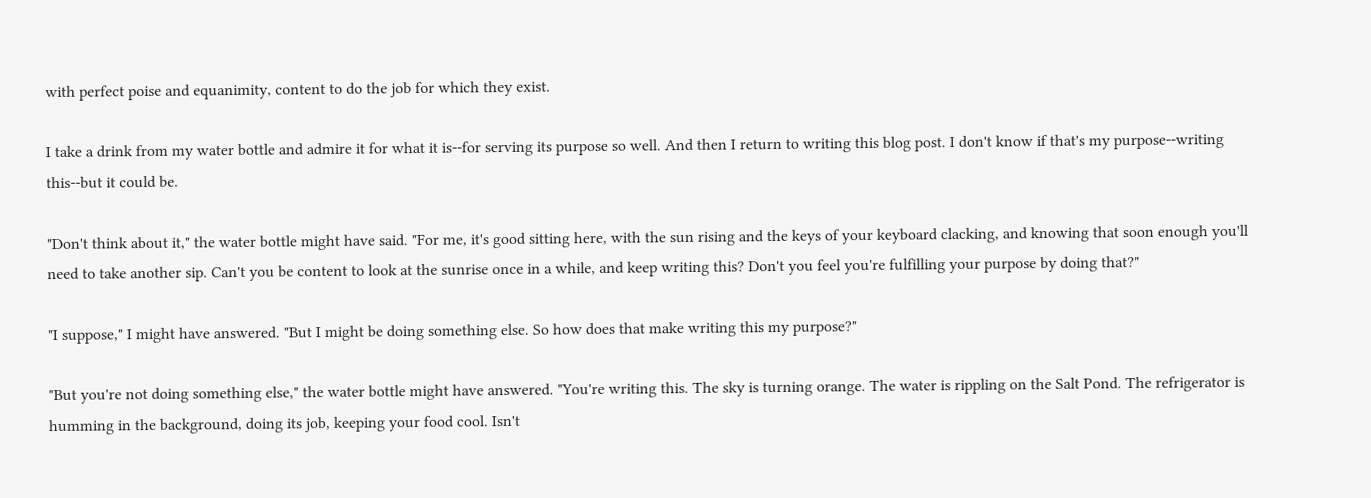with perfect poise and equanimity, content to do the job for which they exist.

I take a drink from my water bottle and admire it for what it is--for serving its purpose so well. And then I return to writing this blog post. I don't know if that's my purpose--writing this--but it could be.

"Don't think about it," the water bottle might have said. "For me, it's good sitting here, with the sun rising and the keys of your keyboard clacking, and knowing that soon enough you'll need to take another sip. Can't you be content to look at the sunrise once in a while, and keep writing this? Don't you feel you're fulfilling your purpose by doing that?"

"I suppose," I might have answered. "But I might be doing something else. So how does that make writing this my purpose?"

"But you're not doing something else," the water bottle might have answered. "You're writing this. The sky is turning orange. The water is rippling on the Salt Pond. The refrigerator is humming in the background, doing its job, keeping your food cool. Isn't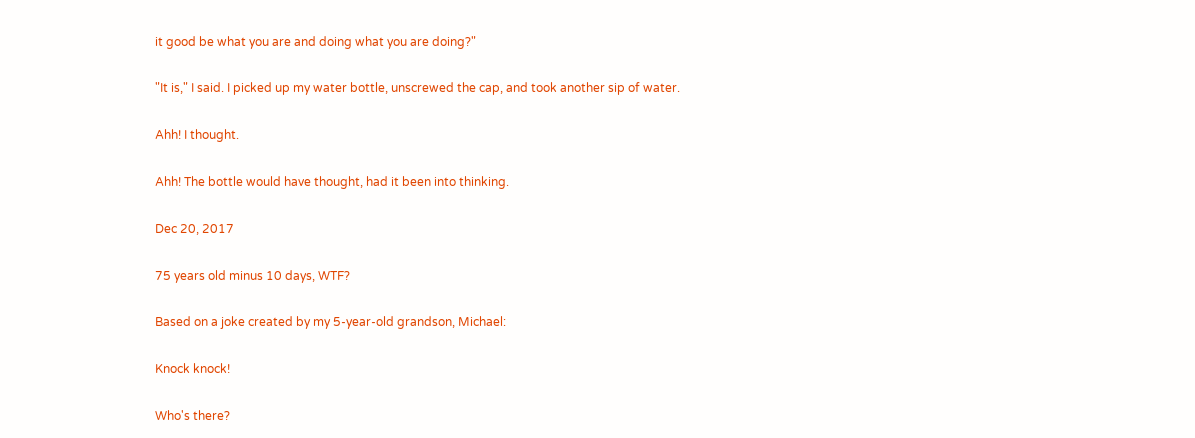it good be what you are and doing what you are doing?"

"It is," I said. I picked up my water bottle, unscrewed the cap, and took another sip of water.

Ahh! I thought.

Ahh! The bottle would have thought, had it been into thinking.

Dec 20, 2017

75 years old minus 10 days, WTF?

Based on a joke created by my 5-year-old grandson, Michael:

Knock knock!

Who's there?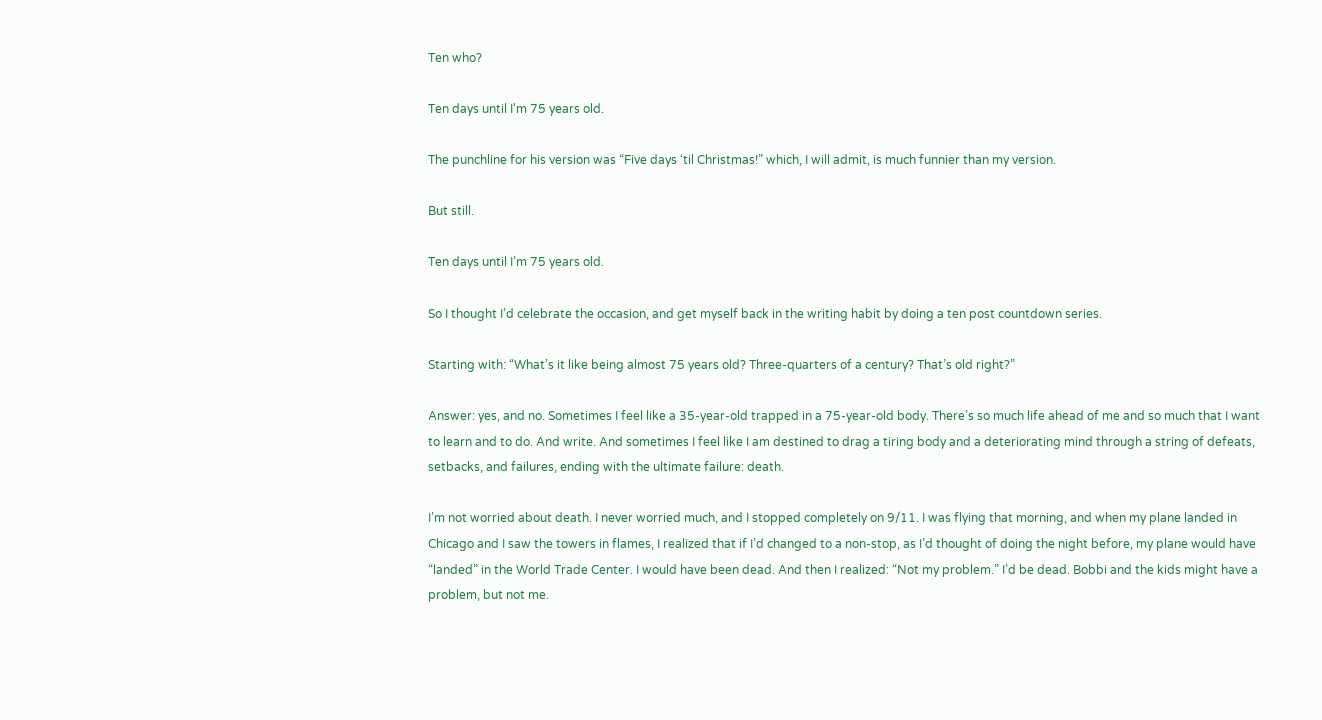Ten who?

Ten days until I'm 75 years old.

The punchline for his version was “Five days ‘til Christmas!” which, I will admit, is much funnier than my version.

But still.

Ten days until I’m 75 years old.

So I thought I’d celebrate the occasion, and get myself back in the writing habit by doing a ten post countdown series.

Starting with: “What’s it like being almost 75 years old? Three-quarters of a century? That’s old right?”

Answer: yes, and no. Sometimes I feel like a 35-year-old trapped in a 75-year-old body. There’s so much life ahead of me and so much that I want to learn and to do. And write. And sometimes I feel like I am destined to drag a tiring body and a deteriorating mind through a string of defeats, setbacks, and failures, ending with the ultimate failure: death.

I’m not worried about death. I never worried much, and I stopped completely on 9/11. I was flying that morning, and when my plane landed in Chicago and I saw the towers in flames, I realized that if I’d changed to a non-stop, as I’d thought of doing the night before, my plane would have “landed” in the World Trade Center. I would have been dead. And then I realized: “Not my problem.” I’d be dead. Bobbi and the kids might have a problem, but not me.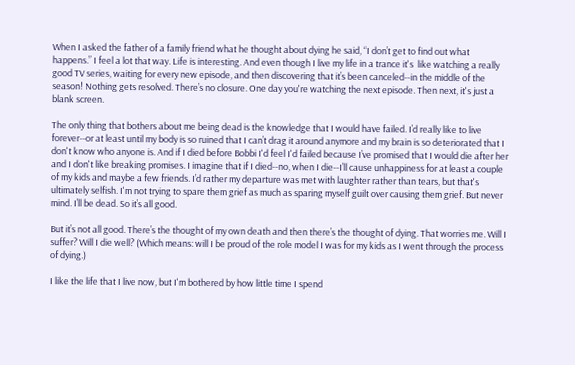When I asked the father of a family friend what he thought about dying he said, “I don’t get to find out what happens.” I feel a lot that way. Life is interesting. And even though I live my life in a trance it's  like watching a really good TV series, waiting for every new episode, and then discovering that it’s been canceled--in the middle of the season! Nothing gets resolved. There’s no closure. One day you're watching the next episode. Then next, it's just a blank screen.

The only thing that bothers about me being dead is the knowledge that I would have failed. I’d really like to live forever--or at least until my body is so ruined that I can’t drag it around anymore and my brain is so deteriorated that I don't know who anyone is. And if I died before Bobbi I'd feel I'd failed because I’ve promised that I would die after her and I don't like breaking promises. I imagine that if I died--no, when I die--I’ll cause unhappiness for at least a couple of my kids and maybe a few friends. I’d rather my departure was met with laughter rather than tears, but that's ultimately selfish. I'm not trying to spare them grief as much as sparing myself guilt over causing them grief. But never mind. I’ll be dead. So it’s all good.

But it’s not all good. There’s the thought of my own death and then there’s the thought of dying. That worries me. Will I suffer? Will I die well? (Which means: will I be proud of the role model I was for my kids as I went through the process of dying.)

I like the life that I live now, but I'm bothered by how little time I spend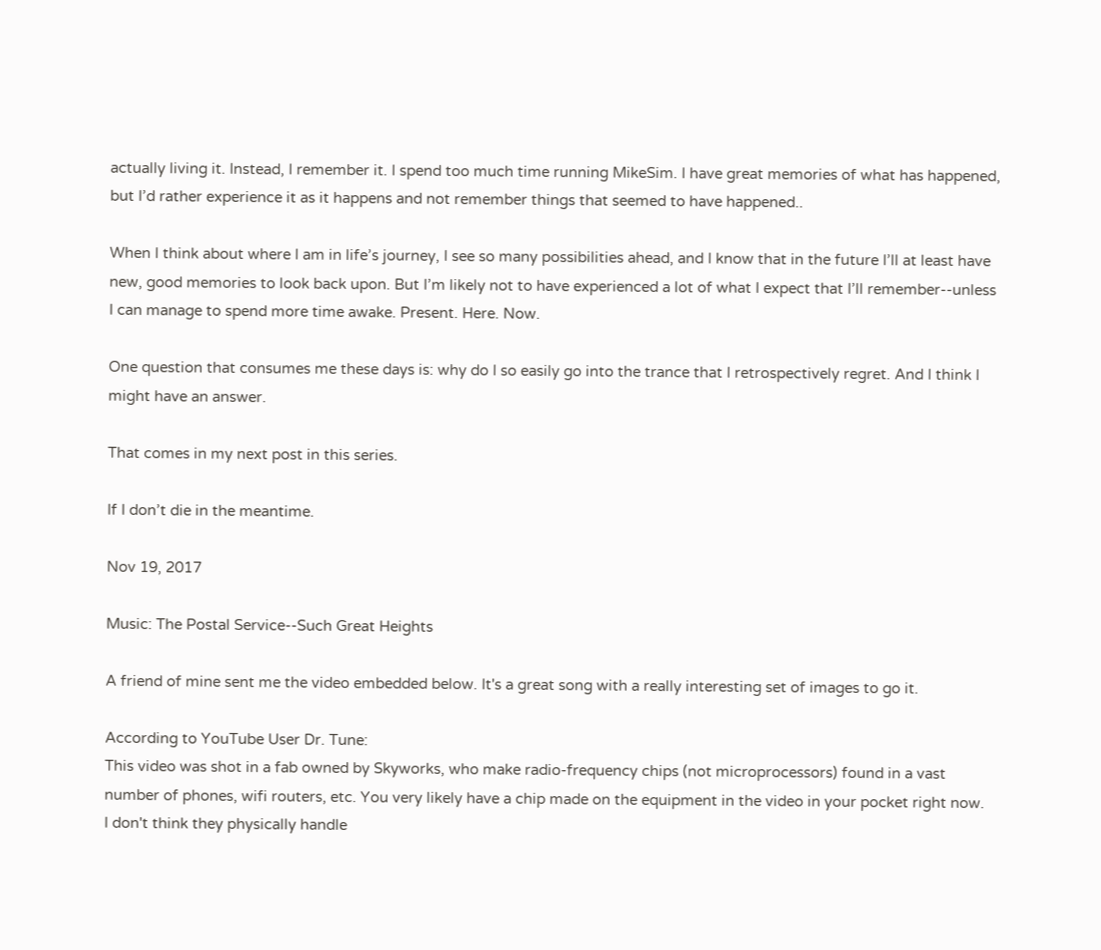actually living it. Instead, I remember it. I spend too much time running MikeSim. I have great memories of what has happened, but I’d rather experience it as it happens and not remember things that seemed to have happened..

When I think about where I am in life’s journey, I see so many possibilities ahead, and I know that in the future I’ll at least have new, good memories to look back upon. But I’m likely not to have experienced a lot of what I expect that I’ll remember--unless I can manage to spend more time awake. Present. Here. Now.

One question that consumes me these days is: why do I so easily go into the trance that I retrospectively regret. And I think I might have an answer.

That comes in my next post in this series.

If I don’t die in the meantime.

Nov 19, 2017

Music: The Postal Service--Such Great Heights

A friend of mine sent me the video embedded below. It's a great song with a really interesting set of images to go it.

According to YouTube User Dr. Tune:
This video was shot in a fab owned by Skyworks, who make radio-frequency chips (not microprocessors) found in a vast number of phones, wifi routers, etc. You very likely have a chip made on the equipment in the video in your pocket right now.   I don't think they physically handle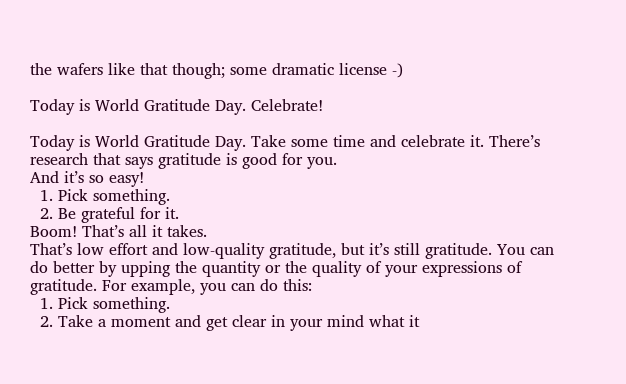the wafers like that though; some dramatic license -)

Today is World Gratitude Day. Celebrate!

Today is World Gratitude Day. Take some time and celebrate it. There’s research that says gratitude is good for you.
And it’s so easy!
  1. Pick something.
  2. Be grateful for it.
Boom! That’s all it takes.
That’s low effort and low-quality gratitude, but it’s still gratitude. You can do better by upping the quantity or the quality of your expressions of gratitude. For example, you can do this:
  1. Pick something.
  2. Take a moment and get clear in your mind what it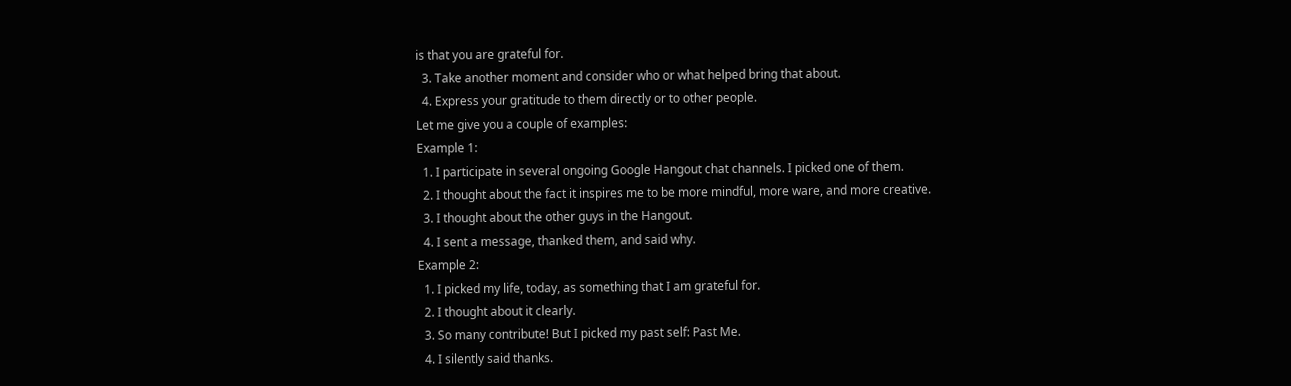is that you are grateful for.
  3. Take another moment and consider who or what helped bring that about.
  4. Express your gratitude to them directly or to other people.
Let me give you a couple of examples:
Example 1:
  1. I participate in several ongoing Google Hangout chat channels. I picked one of them.
  2. I thought about the fact it inspires me to be more mindful, more ware, and more creative.
  3. I thought about the other guys in the Hangout.
  4. I sent a message, thanked them, and said why.
Example 2:
  1. I picked my life, today, as something that I am grateful for.
  2. I thought about it clearly.
  3. So many contribute! But I picked my past self: Past Me.
  4. I silently said thanks.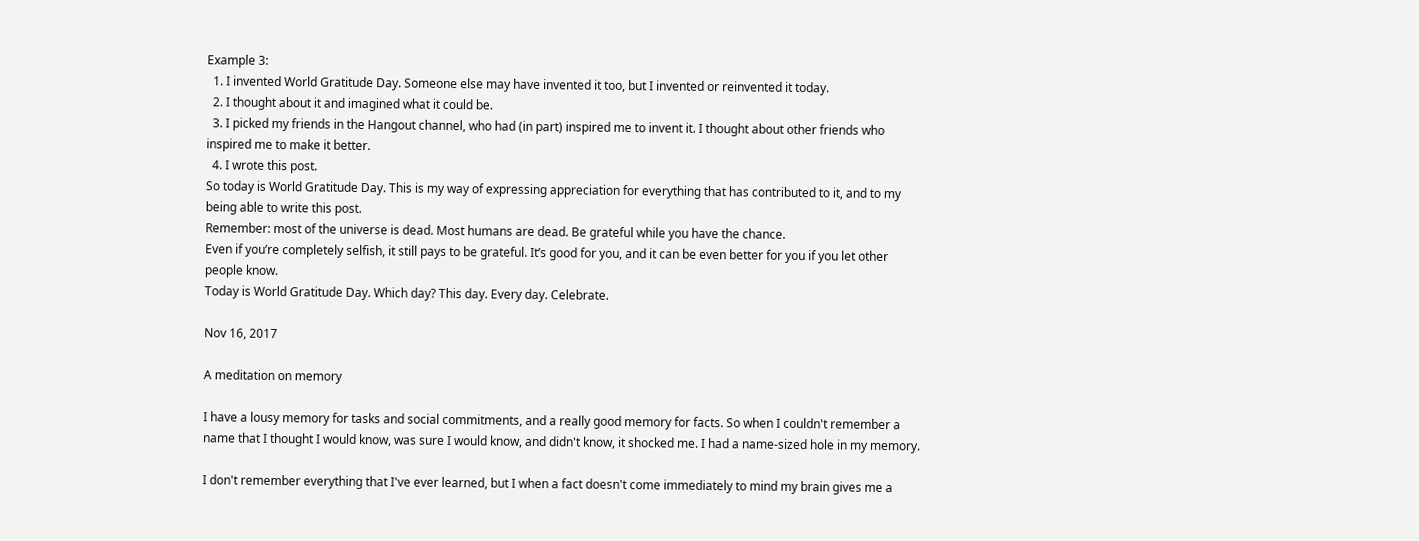Example 3:
  1. I invented World Gratitude Day. Someone else may have invented it too, but I invented or reinvented it today.
  2. I thought about it and imagined what it could be.
  3. I picked my friends in the Hangout channel, who had (in part) inspired me to invent it. I thought about other friends who inspired me to make it better.
  4. I wrote this post.
So today is World Gratitude Day. This is my way of expressing appreciation for everything that has contributed to it, and to my being able to write this post.
Remember: most of the universe is dead. Most humans are dead. Be grateful while you have the chance.
Even if you’re completely selfish, it still pays to be grateful. It’s good for you, and it can be even better for you if you let other people know.
Today is World Gratitude Day. Which day? This day. Every day. Celebrate.

Nov 16, 2017

A meditation on memory

I have a lousy memory for tasks and social commitments, and a really good memory for facts. So when I couldn't remember a name that I thought I would know, was sure I would know, and didn't know, it shocked me. I had a name-sized hole in my memory.

I don't remember everything that I've ever learned, but I when a fact doesn't come immediately to mind my brain gives me a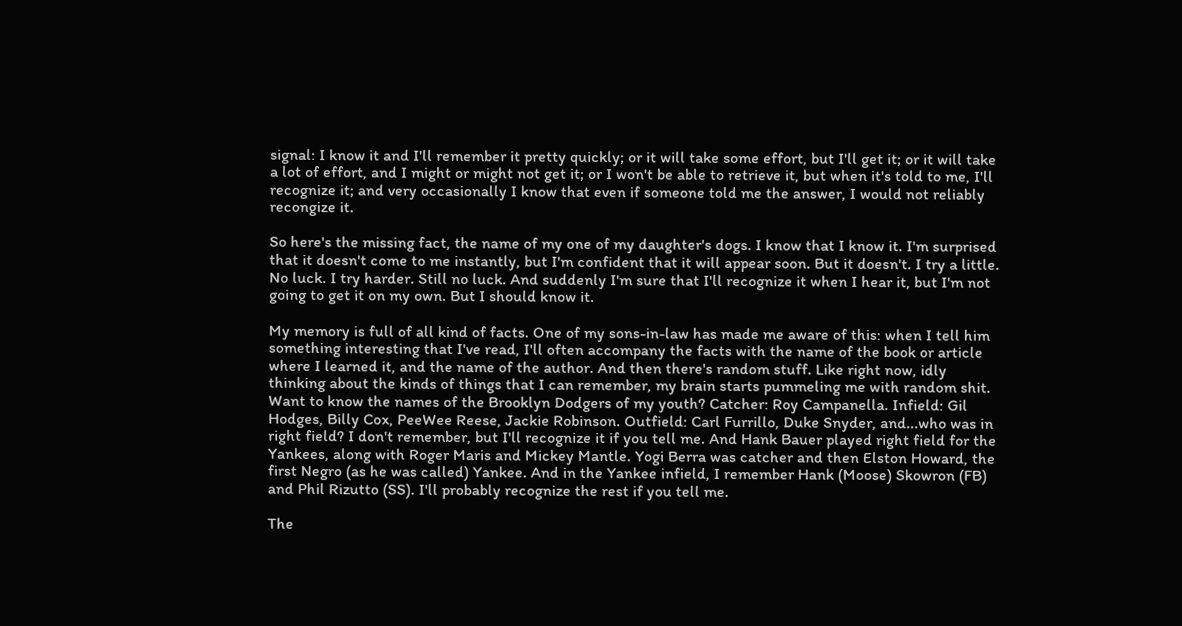signal: I know it and I'll remember it pretty quickly; or it will take some effort, but I'll get it; or it will take a lot of effort, and I might or might not get it; or I won't be able to retrieve it, but when it's told to me, I'll recognize it; and very occasionally I know that even if someone told me the answer, I would not reliably recongize it.

So here's the missing fact, the name of my one of my daughter's dogs. I know that I know it. I'm surprised that it doesn't come to me instantly, but I'm confident that it will appear soon. But it doesn't. I try a little. No luck. I try harder. Still no luck. And suddenly I'm sure that I'll recognize it when I hear it, but I'm not going to get it on my own. But I should know it.

My memory is full of all kind of facts. One of my sons-in-law has made me aware of this: when I tell him something interesting that I've read, I'll often accompany the facts with the name of the book or article where I learned it, and the name of the author. And then there's random stuff. Like right now, idly thinking about the kinds of things that I can remember, my brain starts pummeling me with random shit. Want to know the names of the Brooklyn Dodgers of my youth? Catcher: Roy Campanella. Infield: Gil Hodges, Billy Cox, PeeWee Reese, Jackie Robinson. Outfield: Carl Furrillo, Duke Snyder, and...who was in right field? I don't remember, but I'll recognize it if you tell me. And Hank Bauer played right field for the Yankees, along with Roger Maris and Mickey Mantle. Yogi Berra was catcher and then Elston Howard, the first Negro (as he was called) Yankee. And in the Yankee infield, I remember Hank (Moose) Skowron (FB) and Phil Rizutto (SS). I'll probably recognize the rest if you tell me.

The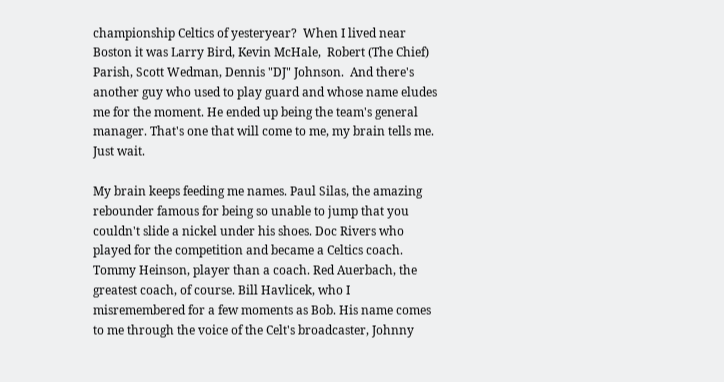championship Celtics of yesteryear?  When I lived near Boston it was Larry Bird, Kevin McHale,  Robert (The Chief) Parish, Scott Wedman, Dennis "DJ" Johnson.  And there's another guy who used to play guard and whose name eludes me for the moment. He ended up being the team's general manager. That's one that will come to me, my brain tells me. Just wait.

My brain keeps feeding me names. Paul Silas, the amazing rebounder famous for being so unable to jump that you couldn't slide a nickel under his shoes. Doc Rivers who played for the competition and became a Celtics coach. Tommy Heinson, player than a coach. Red Auerbach, the greatest coach, of course. Bill Havlicek, who I misremembered for a few moments as Bob. His name comes to me through the voice of the Celt's broadcaster, Johnny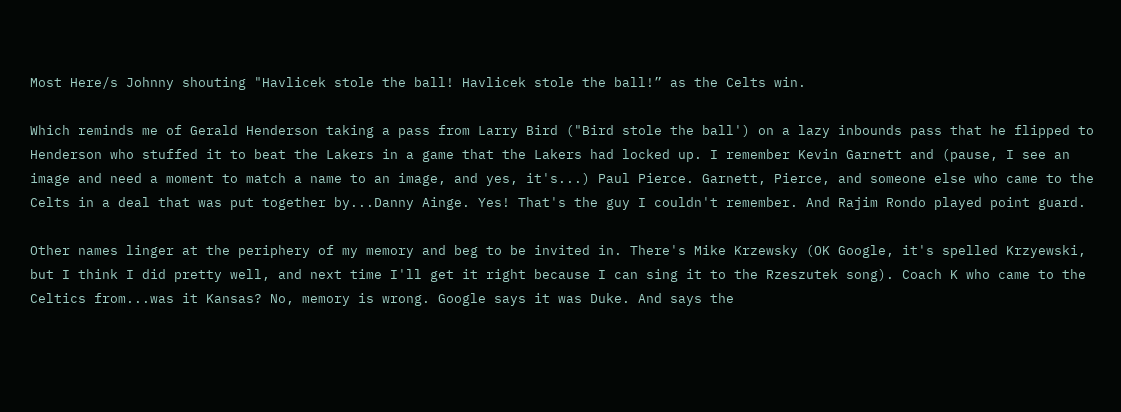Most Here/s Johnny shouting "Havlicek stole the ball! Havlicek stole the ball!” as the Celts win.

Which reminds me of Gerald Henderson taking a pass from Larry Bird ("Bird stole the ball') on a lazy inbounds pass that he flipped to Henderson who stuffed it to beat the Lakers in a game that the Lakers had locked up. I remember Kevin Garnett and (pause, I see an image and need a moment to match a name to an image, and yes, it's...) Paul Pierce. Garnett, Pierce, and someone else who came to the Celts in a deal that was put together by...Danny Ainge. Yes! That's the guy I couldn't remember. And Rajim Rondo played point guard.

Other names linger at the periphery of my memory and beg to be invited in. There's Mike Krzewsky (OK Google, it's spelled Krzyewski, but I think I did pretty well, and next time I'll get it right because I can sing it to the Rzeszutek song). Coach K who came to the Celtics from...was it Kansas? No, memory is wrong. Google says it was Duke. And says the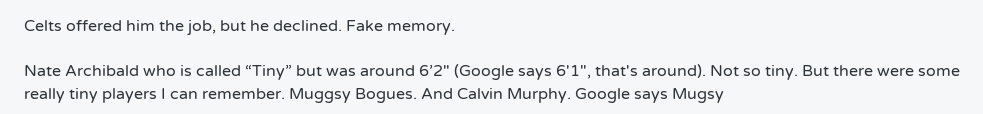Celts offered him the job, but he declined. Fake memory.

Nate Archibald who is called “Tiny” but was around 6’2" (Google says 6'1", that's around). Not so tiny. But there were some really tiny players I can remember. Muggsy Bogues. And Calvin Murphy. Google says Mugsy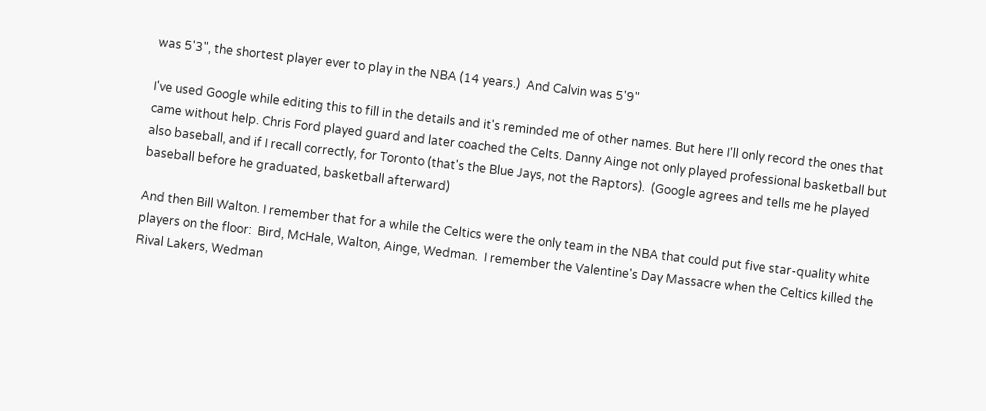was 5'3", the shortest player ever to play in the NBA (14 years.)  And Calvin was 5'9"

I've used Google while editing this to fill in the details and it's reminded me of other names. But here I'll only record the ones that came without help. Chris Ford played guard and later coached the Celts. Danny Ainge not only played professional basketball but also baseball, and if I recall correctly, for Toronto (that's the Blue Jays, not the Raptors).  (Google agrees and tells me he played baseball before he graduated, basketball afterward)

And then Bill Walton. I remember that for a while the Celtics were the only team in the NBA that could put five star-quality white players on the floor:  Bird, McHale, Walton, Ainge, Wedman.  I remember the Valentine's Day Massacre when the Celtics killed the Rival Lakers, Wedman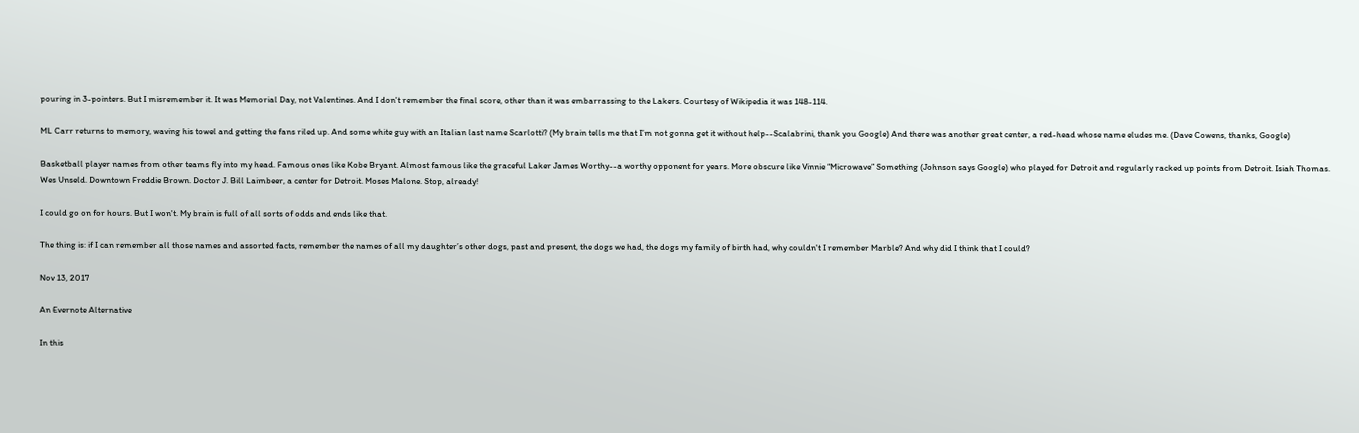pouring in 3-pointers. But I misremember it. It was Memorial Day, not Valentines. And I don't remember the final score, other than it was embarrassing to the Lakers. Courtesy of Wikipedia it was 148-114.

ML Carr returns to memory, waving his towel and getting the fans riled up. And some white guy with an Italian last name Scarlotti? (My brain tells me that I’m not gonna get it without help--Scalabrini, thank you Google) And there was another great center, a red-head whose name eludes me. (Dave Cowens, thanks, Google)

Basketball player names from other teams fly into my head. Famous ones like Kobe Bryant. Almost famous like the graceful Laker James Worthy--a worthy opponent for years. More obscure like Vinnie “Microwave” Something (Johnson says Google) who played for Detroit and regularly racked up points from Detroit. Isiah Thomas. Wes Unseld. Downtown Freddie Brown. Doctor J. Bill Laimbeer, a center for Detroit. Moses Malone. Stop, already!

I could go on for hours. But I won't. My brain is full of all sorts of odds and ends like that.

The thing is: if I can remember all those names and assorted facts, remember the names of all my daughter’s other dogs, past and present, the dogs we had, the dogs my family of birth had, why couldn't I remember Marble? And why did I think that I could?

Nov 13, 2017

An Evernote Alternative

In this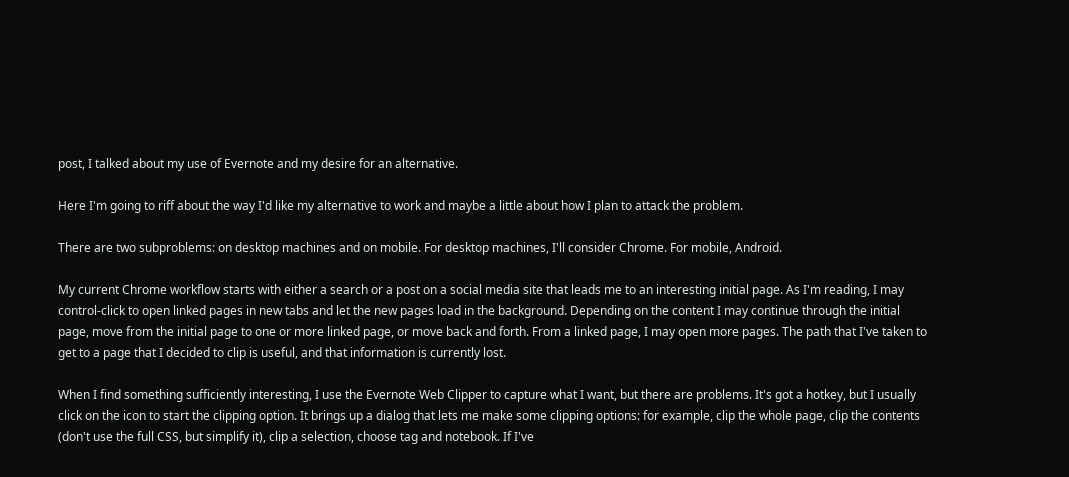post, I talked about my use of Evernote and my desire for an alternative.

Here I'm going to riff about the way I'd like my alternative to work and maybe a little about how I plan to attack the problem.

There are two subproblems: on desktop machines and on mobile. For desktop machines, I'll consider Chrome. For mobile, Android.

My current Chrome workflow starts with either a search or a post on a social media site that leads me to an interesting initial page. As I'm reading, I may control-click to open linked pages in new tabs and let the new pages load in the background. Depending on the content I may continue through the initial page, move from the initial page to one or more linked page, or move back and forth. From a linked page, I may open more pages. The path that I've taken to get to a page that I decided to clip is useful, and that information is currently lost.

When I find something sufficiently interesting, I use the Evernote Web Clipper to capture what I want, but there are problems. It's got a hotkey, but I usually click on the icon to start the clipping option. It brings up a dialog that lets me make some clipping options: for example, clip the whole page, clip the contents (don't use the full CSS, but simplify it), clip a selection, choose tag and notebook. If I've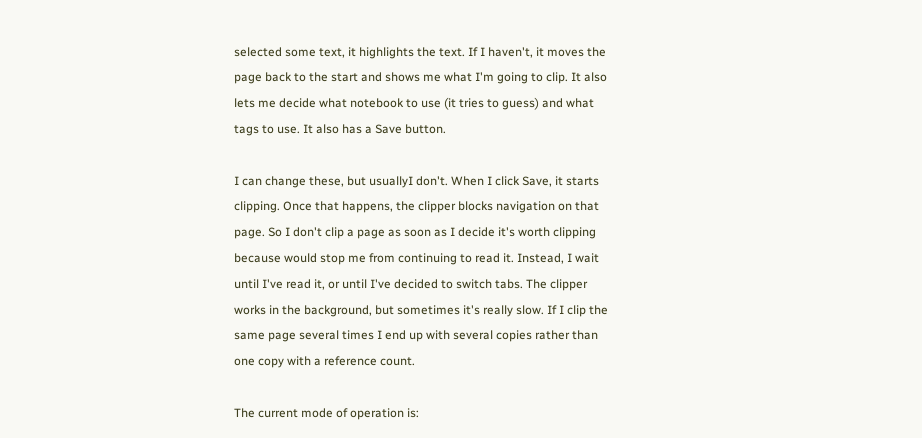selected some text, it highlights the text. If I haven't, it moves the page back to the start and shows me what I'm going to clip. It also lets me decide what notebook to use (it tries to guess) and what tags to use. It also has a Save button.

I can change these, but usuallyI don't. When I click Save, it starts clipping. Once that happens, the clipper blocks navigation on that page. So I don't clip a page as soon as I decide it's worth clipping because would stop me from continuing to read it. Instead, I wait until I've read it, or until I've decided to switch tabs. The clipper works in the background, but sometimes it's really slow. If I clip the same page several times I end up with several copies rather than one copy with a reference count.

The current mode of operation is: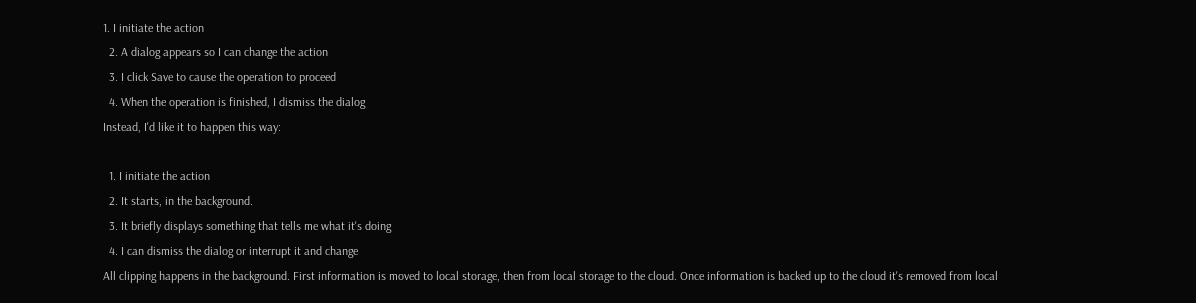1. I initiate the action
  2. A dialog appears so I can change the action
  3. I click Save to cause the operation to proceed
  4. When the operation is finished, I dismiss the dialog
Instead, I'd like it to happen this way:

  1. I initiate the action
  2. It starts, in the background.
  3. It briefly displays something that tells me what it's doing
  4. I can dismiss the dialog or interrupt it and change
All clipping happens in the background. First information is moved to local storage, then from local storage to the cloud. Once information is backed up to the cloud it's removed from local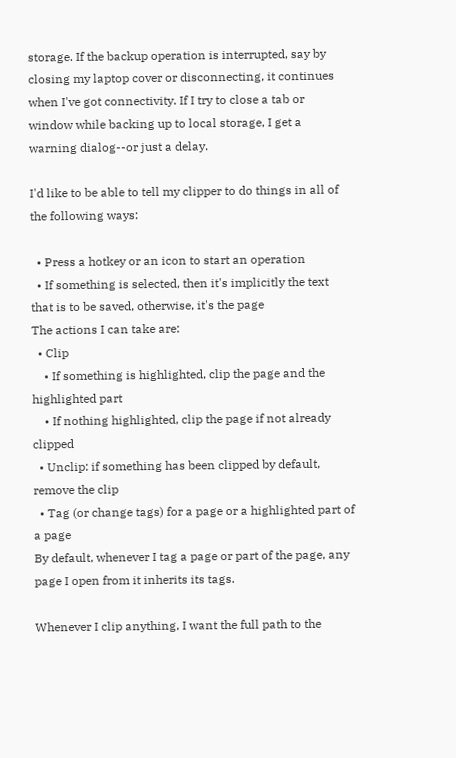storage. If the backup operation is interrupted, say by closing my laptop cover or disconnecting, it continues when I've got connectivity. If I try to close a tab or window while backing up to local storage, I get a warning dialog--or just a delay.

I'd like to be able to tell my clipper to do things in all of the following ways:

  • Press a hotkey or an icon to start an operation
  • If something is selected, then it's implicitly the text that is to be saved, otherwise, it's the page
The actions I can take are:
  • Clip
    • If something is highlighted, clip the page and the highlighted part
    • If nothing highlighted, clip the page if not already clipped
  • Unclip: if something has been clipped by default, remove the clip
  • Tag (or change tags) for a page or a highlighted part of a page
By default, whenever I tag a page or part of the page, any page I open from it inherits its tags.

Whenever I clip anything, I want the full path to the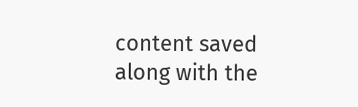content saved along with the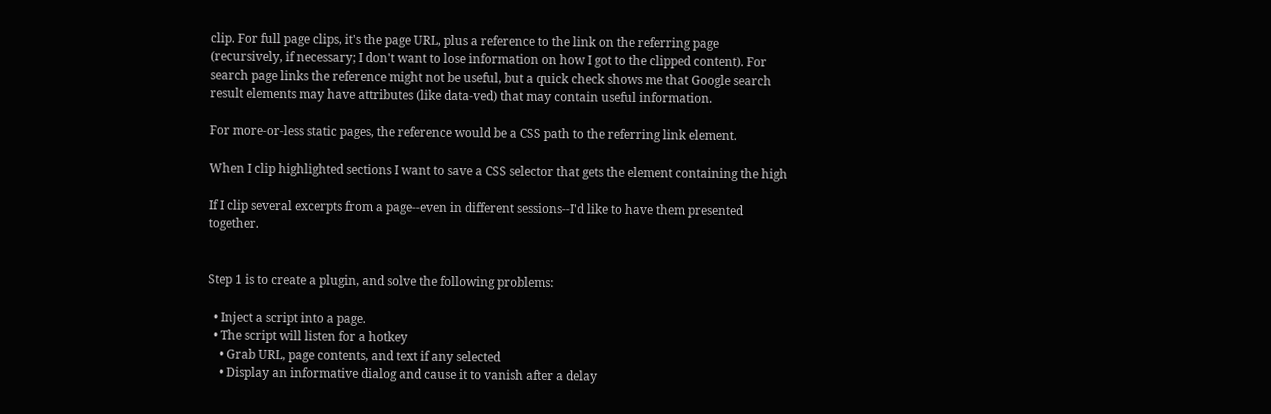clip. For full page clips, it's the page URL, plus a reference to the link on the referring page (recursively, if necessary; I don't want to lose information on how I got to the clipped content). For search page links the reference might not be useful, but a quick check shows me that Google search result elements may have attributes (like data-ved) that may contain useful information.

For more-or-less static pages, the reference would be a CSS path to the referring link element.

When I clip highlighted sections I want to save a CSS selector that gets the element containing the high

If I clip several excerpts from a page--even in different sessions--I'd like to have them presented together.


Step 1 is to create a plugin, and solve the following problems:

  • Inject a script into a page.
  • The script will listen for a hotkey
    • Grab URL, page contents, and text if any selected
    • Display an informative dialog and cause it to vanish after a delay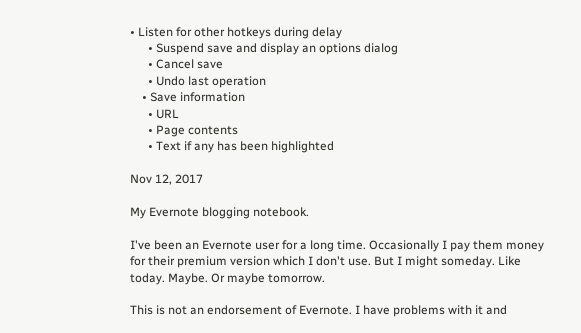• Listen for other hotkeys during delay
      • Suspend save and display an options dialog
      • Cancel save
      • Undo last operation
    • Save information
      • URL
      • Page contents
      • Text if any has been highlighted

Nov 12, 2017

My Evernote blogging notebook.

I've been an Evernote user for a long time. Occasionally I pay them money for their premium version which I don't use. But I might someday. Like today. Maybe. Or maybe tomorrow.

This is not an endorsement of Evernote. I have problems with it and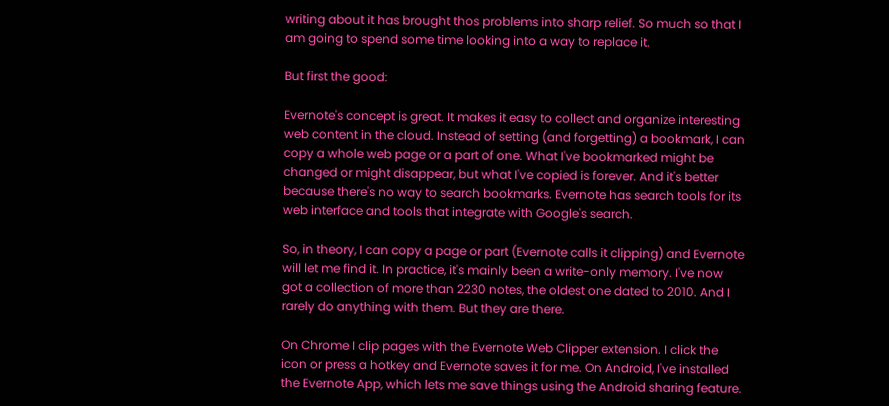writing about it has brought thos problems into sharp relief. So much so that I am going to spend some time looking into a way to replace it.

But first the good:

Evernote's concept is great. It makes it easy to collect and organize interesting web content in the cloud. Instead of setting (and forgetting) a bookmark, I can copy a whole web page or a part of one. What I've bookmarked might be changed or might disappear, but what I've copied is forever. And it's better because there's no way to search bookmarks. Evernote has search tools for its web interface and tools that integrate with Google's search.

So, in theory, I can copy a page or part (Evernote calls it clipping) and Evernote will let me find it. In practice, it's mainly been a write-only memory. I've now got a collection of more than 2230 notes, the oldest one dated to 2010. And I rarely do anything with them. But they are there.

On Chrome I clip pages with the Evernote Web Clipper extension. I click the icon or press a hotkey and Evernote saves it for me. On Android, I've installed the Evernote App, which lets me save things using the Android sharing feature.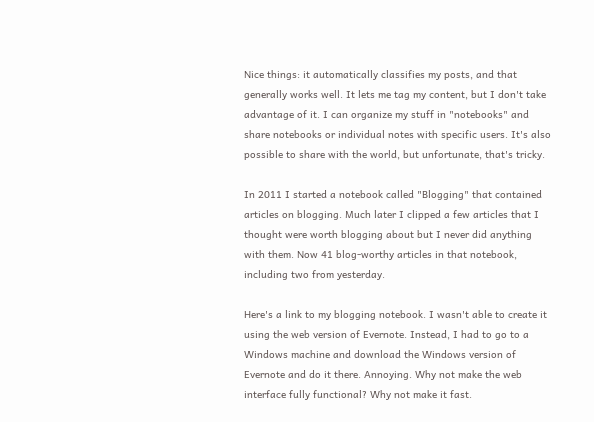Nice things: it automatically classifies my posts, and that generally works well. It lets me tag my content, but I don't take advantage of it. I can organize my stuff in "notebooks" and share notebooks or individual notes with specific users. It's also possible to share with the world, but unfortunate, that's tricky.

In 2011 I started a notebook called "Blogging" that contained articles on blogging. Much later I clipped a few articles that I thought were worth blogging about but I never did anything with them. Now 41 blog-worthy articles in that notebook, including two from yesterday.

Here's a link to my blogging notebook. I wasn't able to create it using the web version of Evernote. Instead, I had to go to a Windows machine and download the Windows version of Evernote and do it there. Annoying. Why not make the web interface fully functional? Why not make it fast.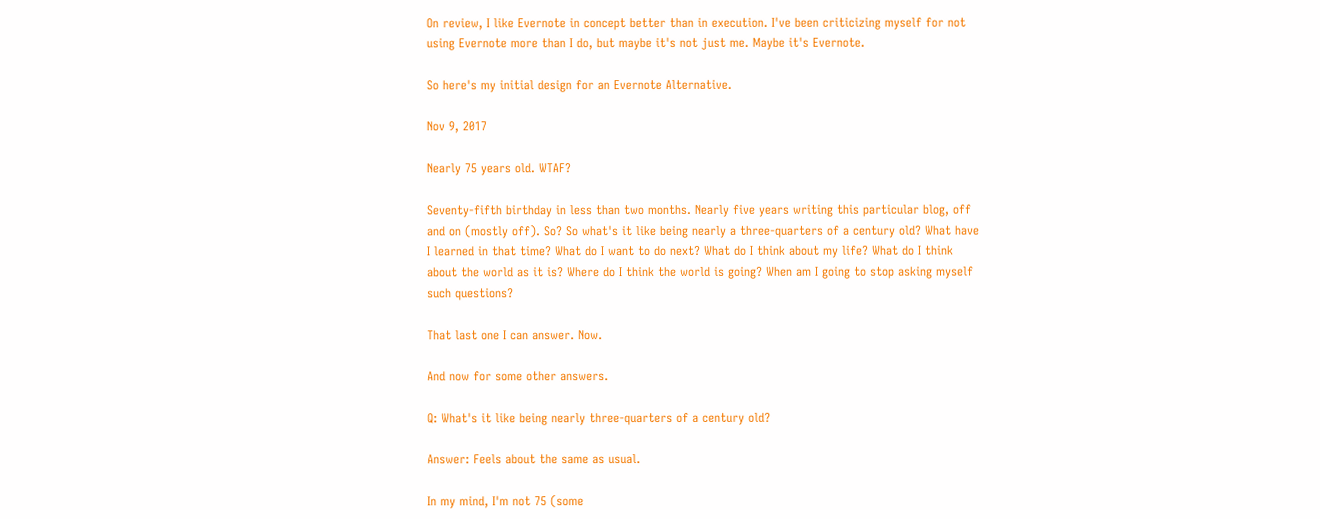On review, I like Evernote in concept better than in execution. I've been criticizing myself for not using Evernote more than I do, but maybe it's not just me. Maybe it's Evernote.

So here's my initial design for an Evernote Alternative.

Nov 9, 2017

Nearly 75 years old. WTAF?

Seventy-fifth birthday in less than two months. Nearly five years writing this particular blog, off and on (mostly off). So? So what's it like being nearly a three-quarters of a century old? What have I learned in that time? What do I want to do next? What do I think about my life? What do I think about the world as it is? Where do I think the world is going? When am I going to stop asking myself such questions?

That last one I can answer. Now.

And now for some other answers.

Q: What's it like being nearly three-quarters of a century old?

Answer: Feels about the same as usual.

In my mind, I'm not 75 (some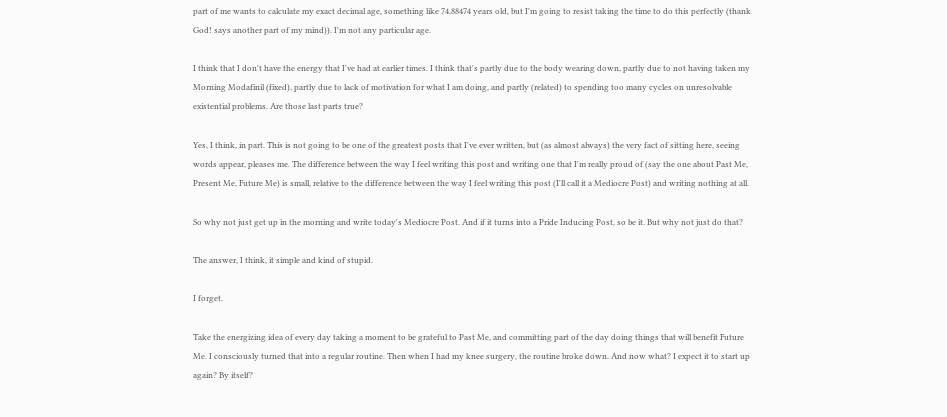part of me wants to calculate my exact decimal age, something like 74.88474 years old, but I'm going to resist taking the time to do this perfectly (thank God! says another part of my mind)). I'm not any particular age.

I think that I don't have the energy that I've had at earlier times. I think that's partly due to the body wearing down, partly due to not having taken my Morning Modafinil (fixed), partly due to lack of motivation for what I am doing, and partly (related) to spending too many cycles on unresolvable existential problems. Are those last parts true?

Yes, I think, in part. This is not going to be one of the greatest posts that I've ever written, but (as almost always) the very fact of sitting here, seeing words appear, pleases me. The difference between the way I feel writing this post and writing one that I'm really proud of (say the one about Past Me, Present Me, Future Me) is small, relative to the difference between the way I feel writing this post (I'll call it a Mediocre Post) and writing nothing at all.

So why not just get up in the morning and write today's Mediocre Post. And if it turns into a Pride Inducing Post, so be it. But why not just do that?

The answer, I think, it simple and kind of stupid.

I forget.

Take the energizing idea of every day taking a moment to be grateful to Past Me, and committing part of the day doing things that will benefit Future Me. I consciously turned that into a regular routine. Then when I had my knee surgery, the routine broke down. And now what? I expect it to start up again? By itself?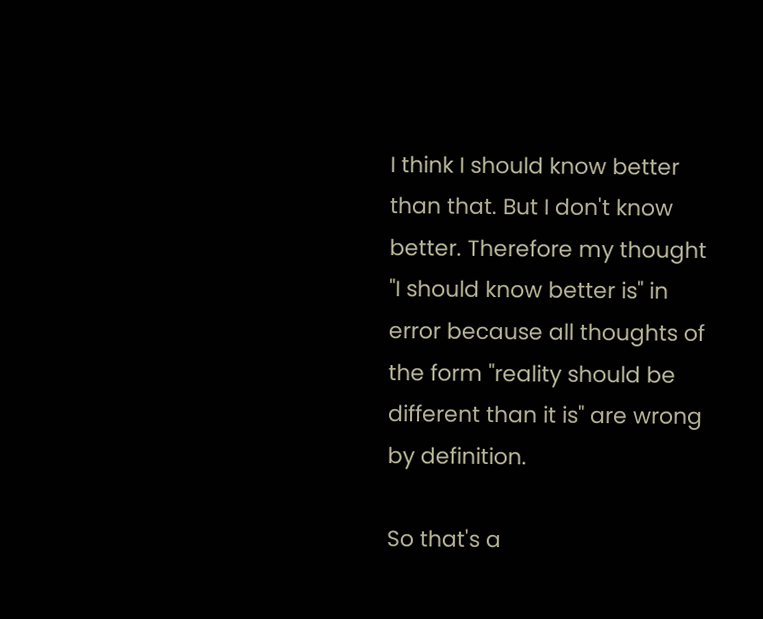I think I should know better than that. But I don't know better. Therefore my thought "I should know better is" in error because all thoughts of the form "reality should be different than it is" are wrong by definition.

So that's a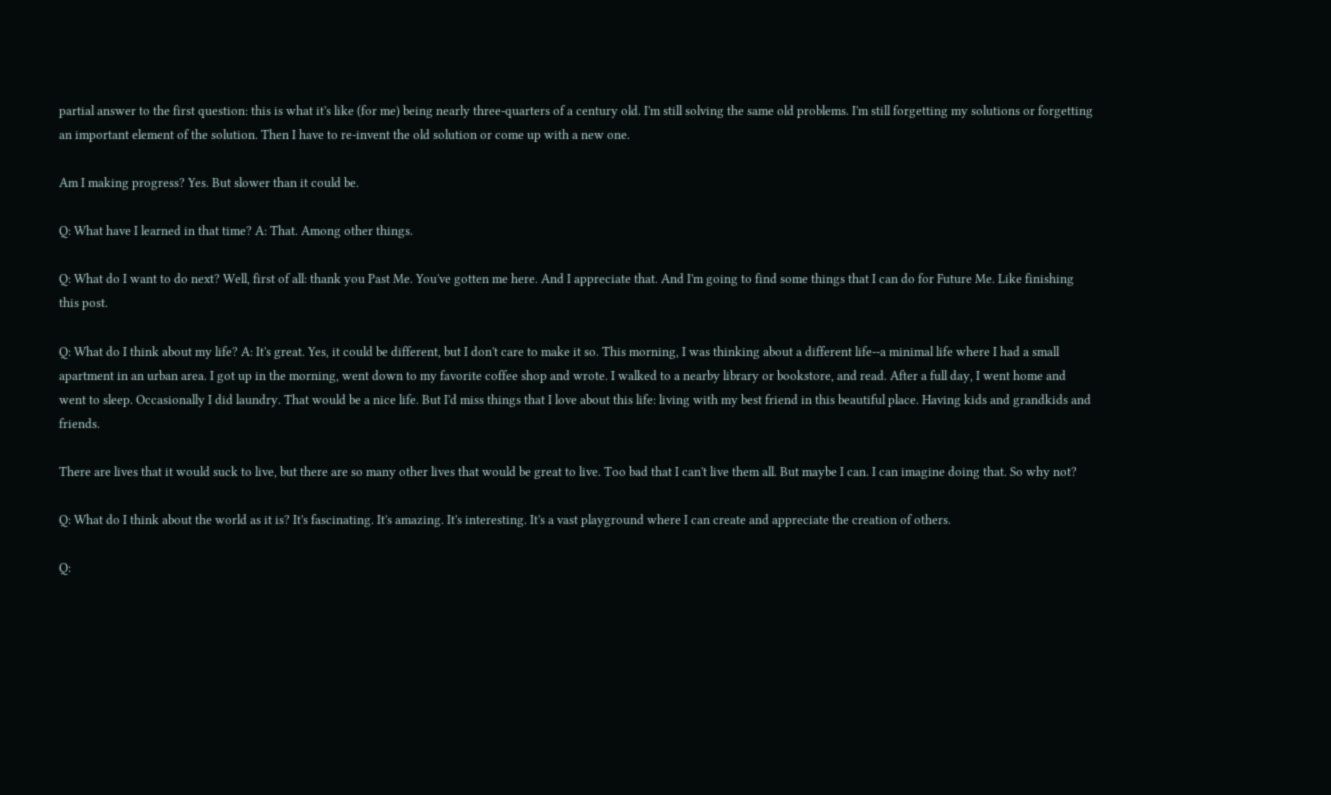partial answer to the first question: this is what it's like (for me) being nearly three-quarters of a century old. I'm still solving the same old problems. I'm still forgetting my solutions or forgetting an important element of the solution. Then I have to re-invent the old solution or come up with a new one.

Am I making progress? Yes. But slower than it could be.

Q: What have I learned in that time? A: That. Among other things.

Q: What do I want to do next? Well, first of all: thank you Past Me. You've gotten me here. And I appreciate that. And I'm going to find some things that I can do for Future Me. Like finishing this post.

Q: What do I think about my life? A: It's great. Yes, it could be different, but I don't care to make it so. This morning, I was thinking about a different life--a minimal life where I had a small apartment in an urban area. I got up in the morning, went down to my favorite coffee shop and wrote. I walked to a nearby library or bookstore, and read. After a full day, I went home and went to sleep. Occasionally I did laundry. That would be a nice life. But I'd miss things that I love about this life: living with my best friend in this beautiful place. Having kids and grandkids and friends.

There are lives that it would suck to live, but there are so many other lives that would be great to live. Too bad that I can't live them all. But maybe I can. I can imagine doing that. So why not?

Q: What do I think about the world as it is? It's fascinating. It's amazing. It's interesting. It's a vast playground where I can create and appreciate the creation of others.

Q: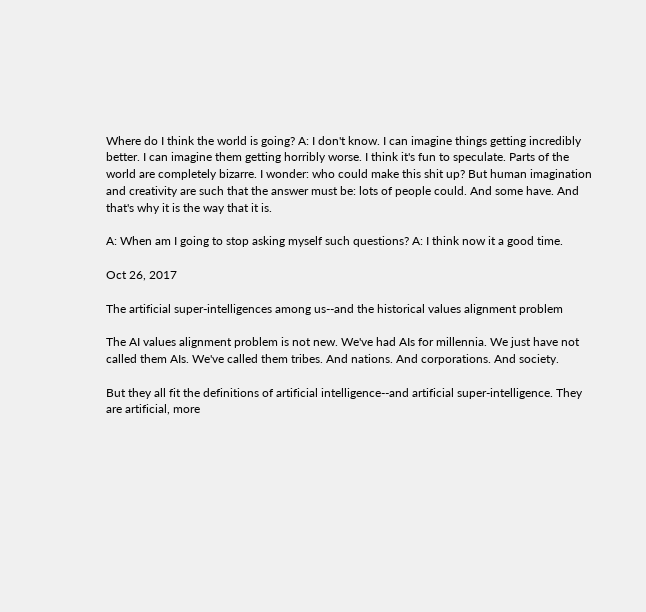Where do I think the world is going? A: I don't know. I can imagine things getting incredibly better. I can imagine them getting horribly worse. I think it's fun to speculate. Parts of the world are completely bizarre. I wonder: who could make this shit up? But human imagination and creativity are such that the answer must be: lots of people could. And some have. And that's why it is the way that it is.

A: When am I going to stop asking myself such questions? A: I think now it a good time.

Oct 26, 2017

The artificial super-intelligences among us--and the historical values alignment problem

The AI values alignment problem is not new. We've had AIs for millennia. We just have not called them AIs. We've called them tribes. And nations. And corporations. And society.

But they all fit the definitions of artificial intelligence--and artificial super-intelligence. They are artificial, more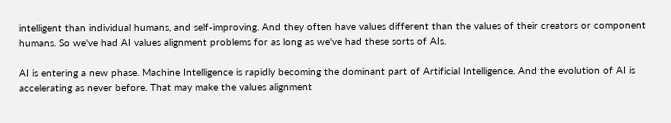intelligent than individual humans, and self-improving. And they often have values different than the values of their creators or component humans. So we've had AI values alignment problems for as long as we've had these sorts of AIs.

AI is entering a new phase. Machine Intelligence is rapidly becoming the dominant part of Artificial Intelligence. And the evolution of AI is accelerating as never before. That may make the values alignment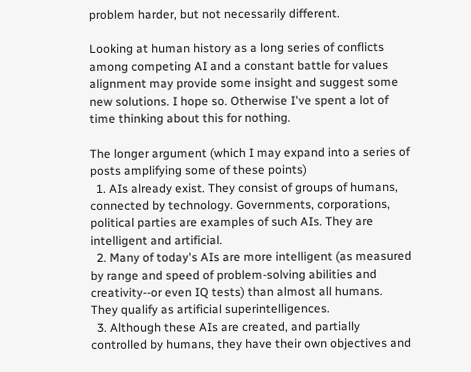problem harder, but not necessarily different.

Looking at human history as a long series of conflicts among competing AI and a constant battle for values alignment may provide some insight and suggest some new solutions. I hope so. Otherwise I've spent a lot of time thinking about this for nothing.

The longer argument (which I may expand into a series of posts amplifying some of these points)
  1. AIs already exist. They consist of groups of humans, connected by technology. Governments, corporations, political parties are examples of such AIs. They are intelligent and artificial.
  2. Many of today's AIs are more intelligent (as measured by range and speed of problem-solving abilities and creativity--or even IQ tests) than almost all humans. They qualify as artificial superintelligences.
  3. Although these AIs are created, and partially controlled by humans, they have their own objectives and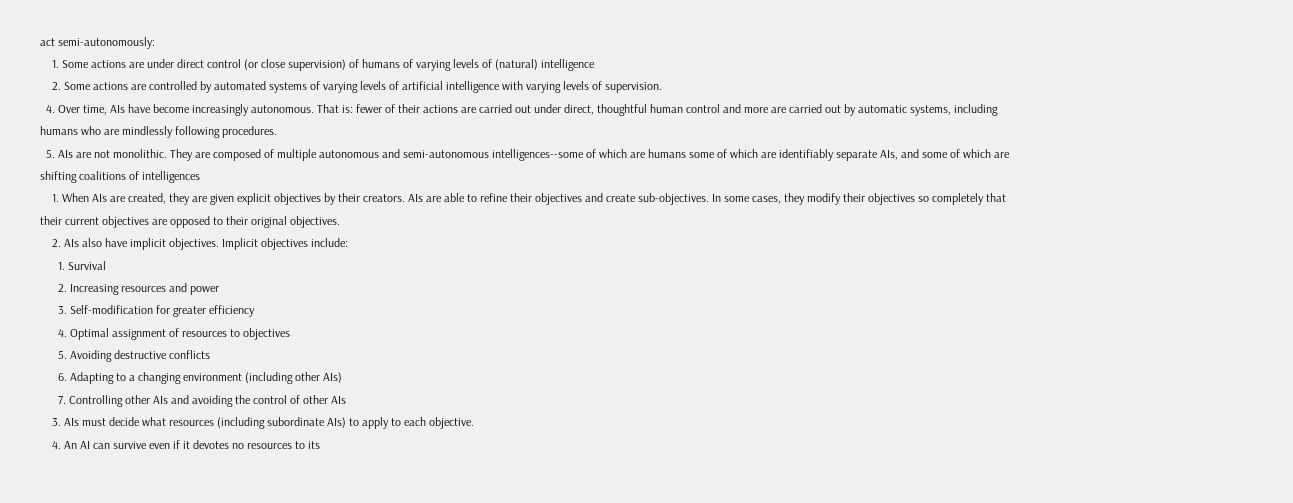act semi-autonomously:
    1. Some actions are under direct control (or close supervision) of humans of varying levels of (natural) intelligence
    2. Some actions are controlled by automated systems of varying levels of artificial intelligence with varying levels of supervision.
  4. Over time, AIs have become increasingly autonomous. That is: fewer of their actions are carried out under direct, thoughtful human control and more are carried out by automatic systems, including humans who are mindlessly following procedures.
  5. AIs are not monolithic. They are composed of multiple autonomous and semi-autonomous intelligences--some of which are humans some of which are identifiably separate AIs, and some of which are shifting coalitions of intelligences
    1. When AIs are created, they are given explicit objectives by their creators. AIs are able to refine their objectives and create sub-objectives. In some cases, they modify their objectives so completely that their current objectives are opposed to their original objectives.
    2. AIs also have implicit objectives. Implicit objectives include:
      1. Survival
      2. Increasing resources and power
      3. Self-modification for greater efficiency
      4. Optimal assignment of resources to objectives
      5. Avoiding destructive conflicts
      6. Adapting to a changing environment (including other AIs)
      7. Controlling other AIs and avoiding the control of other AIs
    3. AIs must decide what resources (including subordinate AIs) to apply to each objective.
    4. An AI can survive even if it devotes no resources to its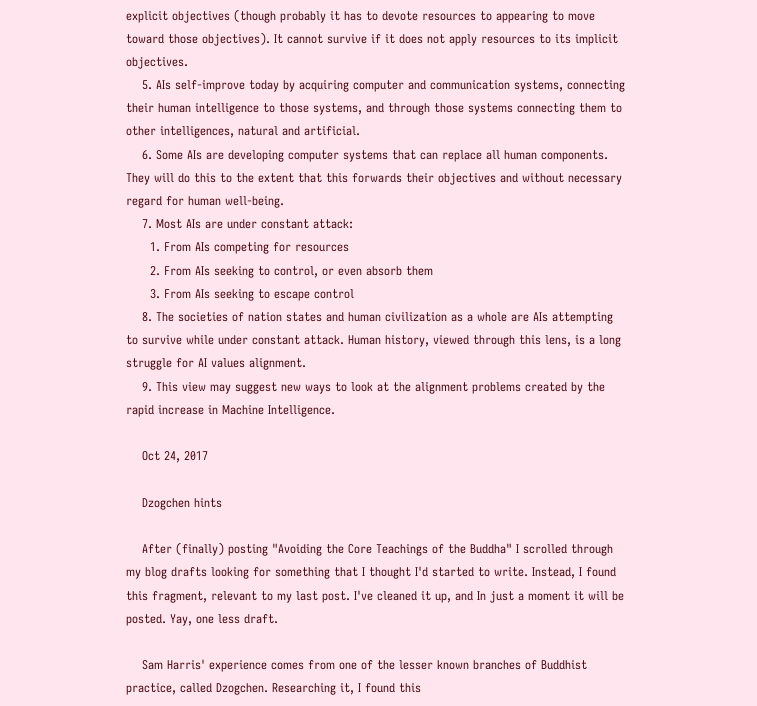explicit objectives (though probably it has to devote resources to appearing to move toward those objectives). It cannot survive if it does not apply resources to its implicit objectives.
    5. AIs self-improve today by acquiring computer and communication systems, connecting their human intelligence to those systems, and through those systems connecting them to other intelligences, natural and artificial.
    6. Some AIs are developing computer systems that can replace all human components. They will do this to the extent that this forwards their objectives and without necessary regard for human well-being.
    7. Most AIs are under constant attack:
      1. From AIs competing for resources
      2. From AIs seeking to control, or even absorb them
      3. From AIs seeking to escape control
    8. The societies of nation states and human civilization as a whole are AIs attempting to survive while under constant attack. Human history, viewed through this lens, is a long struggle for AI values alignment.
    9. This view may suggest new ways to look at the alignment problems created by the rapid increase in Machine Intelligence.

    Oct 24, 2017

    Dzogchen hints

    After (finally) posting "Avoiding the Core Teachings of the Buddha" I scrolled through my blog drafts looking for something that I thought I'd started to write. Instead, I found this fragment, relevant to my last post. I've cleaned it up, and In just a moment it will be posted. Yay, one less draft.

    Sam Harris' experience comes from one of the lesser known branches of Buddhist practice, called Dzogchen. Researching it, I found this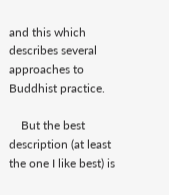and this which describes several approaches to Buddhist practice.

    But the best description (at least the one I like best) is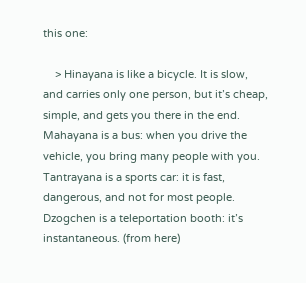this one:

    > Hinayana is like a bicycle. It is slow, and carries only one person, but it’s cheap, simple, and gets you there in the end. Mahayana is a bus: when you drive the vehicle, you bring many people with you. Tantrayana is a sports car: it is fast, dangerous, and not for most people. Dzogchen is a teleportation booth: it’s instantaneous. (from here)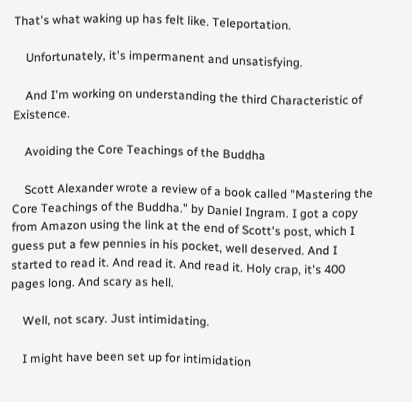That's what waking up has felt like. Teleportation.

    Unfortunately, it's impermanent and unsatisfying.

    And I'm working on understanding the third Characteristic of Existence.

    Avoiding the Core Teachings of the Buddha

    Scott Alexander wrote a review of a book called "Mastering the Core Teachings of the Buddha." by Daniel Ingram. I got a copy from Amazon using the link at the end of Scott's post, which I guess put a few pennies in his pocket, well deserved. And I started to read it. And read it. And read it. Holy crap, it's 400 pages long. And scary as hell.

    Well, not scary. Just intimidating.

    I might have been set up for intimidation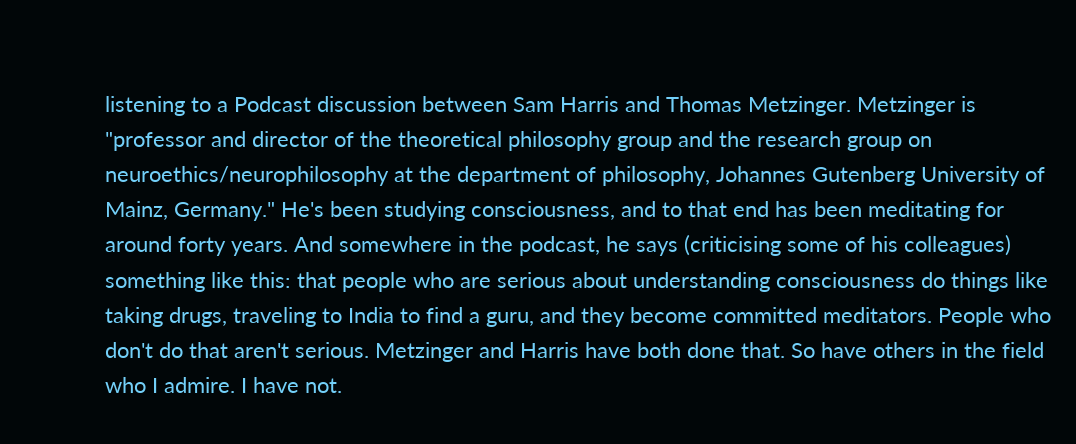listening to a Podcast discussion between Sam Harris and Thomas Metzinger. Metzinger is "professor and director of the theoretical philosophy group and the research group on neuroethics/neurophilosophy at the department of philosophy, Johannes Gutenberg University of Mainz, Germany." He's been studying consciousness, and to that end has been meditating for around forty years. And somewhere in the podcast, he says (criticising some of his colleagues) something like this: that people who are serious about understanding consciousness do things like taking drugs, traveling to India to find a guru, and they become committed meditators. People who don't do that aren't serious. Metzinger and Harris have both done that. So have others in the field who I admire. I have not.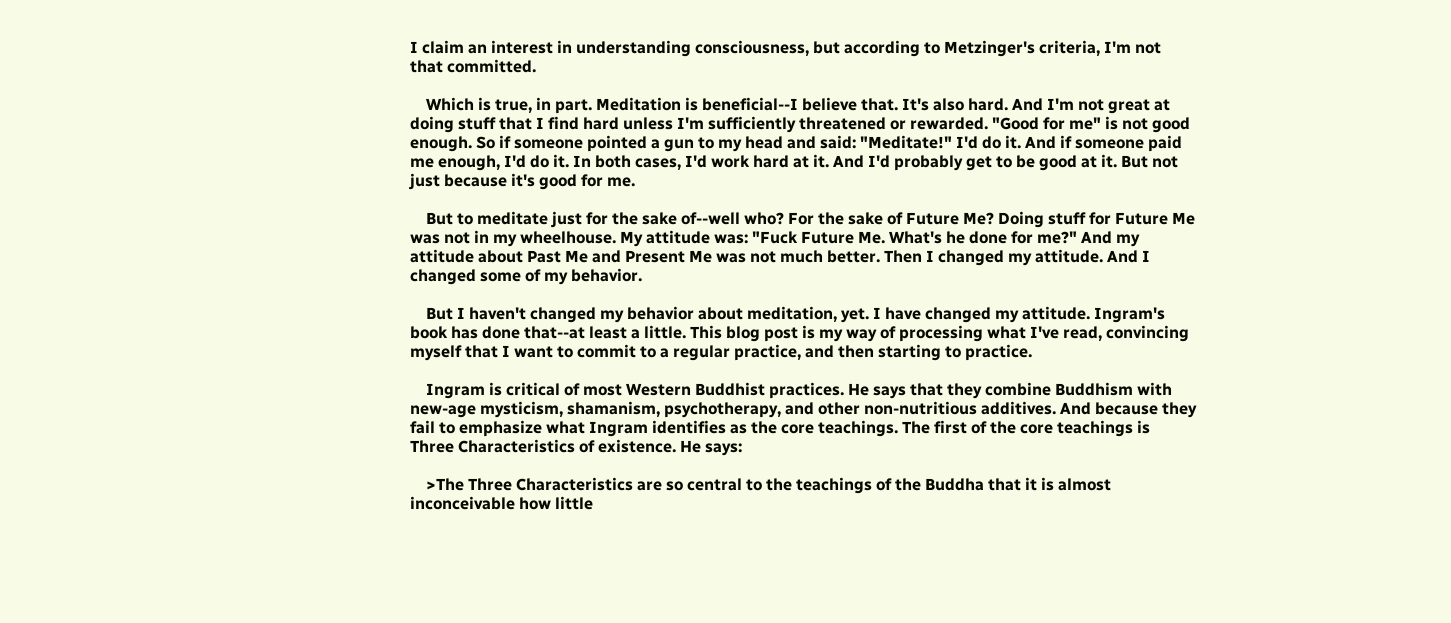I claim an interest in understanding consciousness, but according to Metzinger's criteria, I'm not that committed.

    Which is true, in part. Meditation is beneficial--I believe that. It's also hard. And I'm not great at doing stuff that I find hard unless I'm sufficiently threatened or rewarded. "Good for me" is not good enough. So if someone pointed a gun to my head and said: "Meditate!" I'd do it. And if someone paid me enough, I'd do it. In both cases, I'd work hard at it. And I'd probably get to be good at it. But not just because it's good for me.

    But to meditate just for the sake of--well who? For the sake of Future Me? Doing stuff for Future Me was not in my wheelhouse. My attitude was: "Fuck Future Me. What's he done for me?" And my attitude about Past Me and Present Me was not much better. Then I changed my attitude. And I changed some of my behavior.

    But I haven't changed my behavior about meditation, yet. I have changed my attitude. Ingram's book has done that--at least a little. This blog post is my way of processing what I've read, convincing myself that I want to commit to a regular practice, and then starting to practice.

    Ingram is critical of most Western Buddhist practices. He says that they combine Buddhism with new-age mysticism, shamanism, psychotherapy, and other non-nutritious additives. And because they fail to emphasize what Ingram identifies as the core teachings. The first of the core teachings is Three Characteristics of existence. He says:

    >The Three Characteristics are so central to the teachings of the Buddha that it is almost inconceivable how little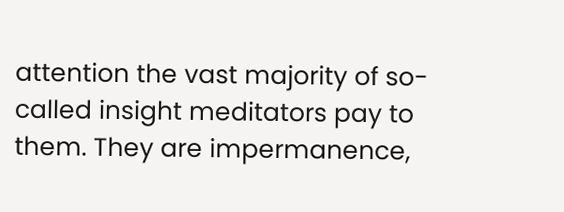attention the vast majority of so-called insight meditators pay to them. They are impermanence,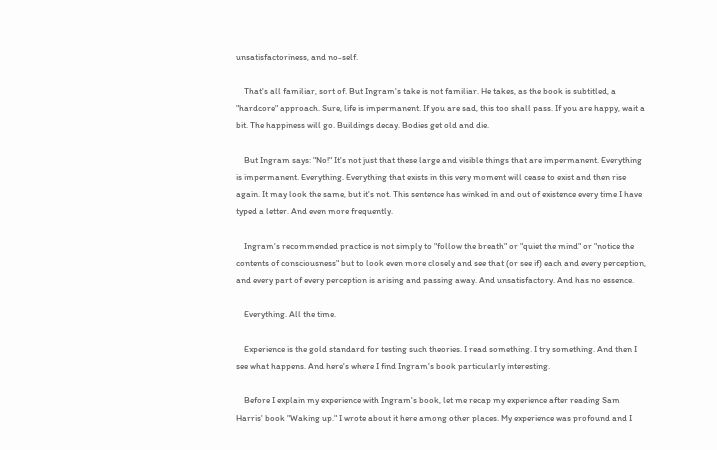unsatisfactoriness, and no-self.

    That's all familiar, sort of. But Ingram's take is not familiar. He takes, as the book is subtitled, a "hardcore" approach. Sure, life is impermanent. If you are sad, this too shall pass. If you are happy, wait a bit. The happiness will go. Buildings decay. Bodies get old and die.

    But Ingram says: "No!" It's not just that these large and visible things that are impermanent. Everything is impermanent. Everything. Everything that exists in this very moment will cease to exist and then rise again. It may look the same, but it's not. This sentence has winked in and out of existence every time I have typed a letter. And even more frequently.

    Ingram's recommended practice is not simply to "follow the breath" or "quiet the mind" or "notice the contents of consciousness" but to look even more closely and see that (or see if) each and every perception, and every part of every perception is arising and passing away. And unsatisfactory. And has no essence.

    Everything. All the time.

    Experience is the gold standard for testing such theories. I read something. I try something. And then I see what happens. And here's where I find Ingram's book particularly interesting.

    Before I explain my experience with Ingram's book, let me recap my experience after reading Sam Harris' book "Waking up." I wrote about it here among other places. My experience was profound and I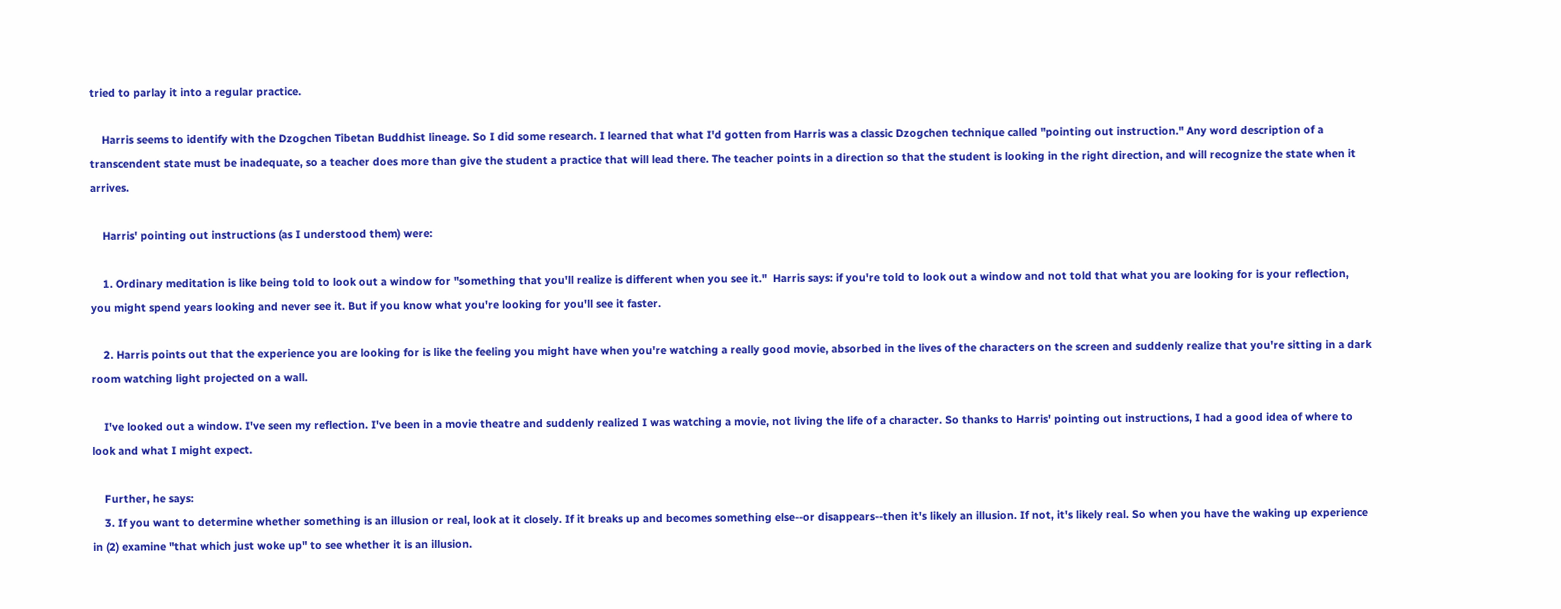tried to parlay it into a regular practice.

    Harris seems to identify with the Dzogchen Tibetan Buddhist lineage. So I did some research. I learned that what I'd gotten from Harris was a classic Dzogchen technique called "pointing out instruction." Any word description of a transcendent state must be inadequate, so a teacher does more than give the student a practice that will lead there. The teacher points in a direction so that the student is looking in the right direction, and will recognize the state when it arrives.

    Harris' pointing out instructions (as I understood them) were:

    1. Ordinary meditation is like being told to look out a window for "something that you'll realize is different when you see it."  Harris says: if you're told to look out a window and not told that what you are looking for is your reflection, you might spend years looking and never see it. But if you know what you're looking for you'll see it faster.

    2. Harris points out that the experience you are looking for is like the feeling you might have when you're watching a really good movie, absorbed in the lives of the characters on the screen and suddenly realize that you're sitting in a dark room watching light projected on a wall.

    I've looked out a window. I've seen my reflection. I've been in a movie theatre and suddenly realized I was watching a movie, not living the life of a character. So thanks to Harris' pointing out instructions, I had a good idea of where to look and what I might expect.

    Further, he says:
    3. If you want to determine whether something is an illusion or real, look at it closely. If it breaks up and becomes something else--or disappears--then it's likely an illusion. If not, it's likely real. So when you have the waking up experience in (2) examine "that which just woke up" to see whether it is an illusion.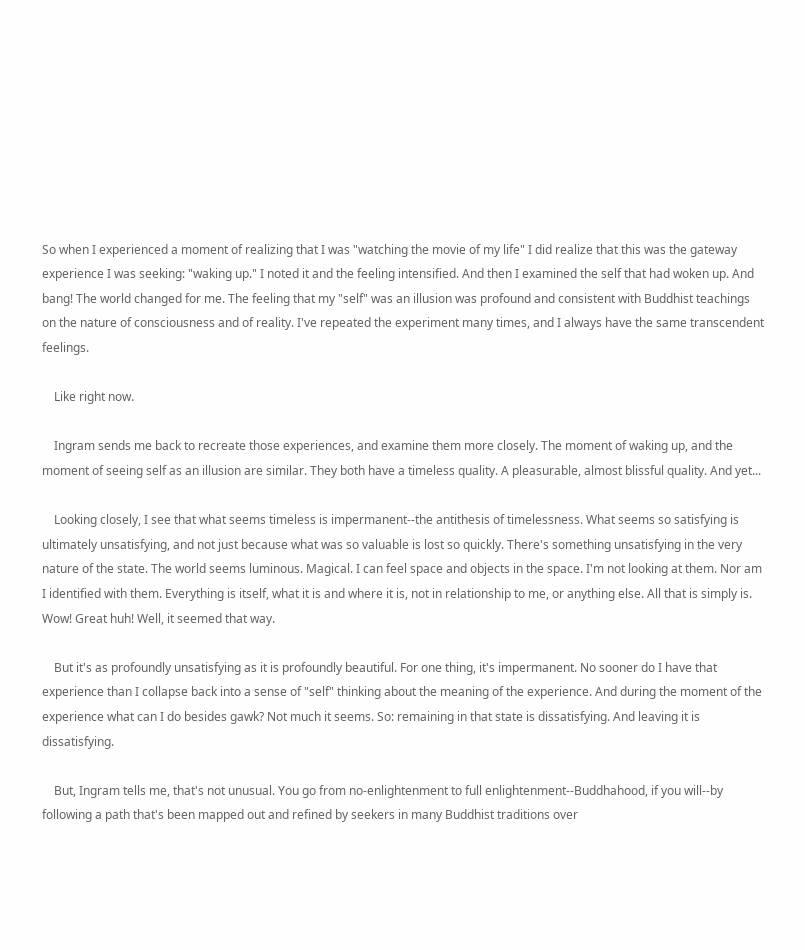So when I experienced a moment of realizing that I was "watching the movie of my life" I did realize that this was the gateway experience I was seeking: "waking up." I noted it and the feeling intensified. And then I examined the self that had woken up. And bang! The world changed for me. The feeling that my "self" was an illusion was profound and consistent with Buddhist teachings on the nature of consciousness and of reality. I've repeated the experiment many times, and I always have the same transcendent feelings.

    Like right now.

    Ingram sends me back to recreate those experiences, and examine them more closely. The moment of waking up, and the moment of seeing self as an illusion are similar. They both have a timeless quality. A pleasurable, almost blissful quality. And yet...

    Looking closely, I see that what seems timeless is impermanent--the antithesis of timelessness. What seems so satisfying is ultimately unsatisfying, and not just because what was so valuable is lost so quickly. There's something unsatisfying in the very nature of the state. The world seems luminous. Magical. I can feel space and objects in the space. I'm not looking at them. Nor am I identified with them. Everything is itself, what it is and where it is, not in relationship to me, or anything else. All that is simply is. Wow! Great huh! Well, it seemed that way.

    But it's as profoundly unsatisfying as it is profoundly beautiful. For one thing, it's impermanent. No sooner do I have that experience than I collapse back into a sense of "self" thinking about the meaning of the experience. And during the moment of the experience what can I do besides gawk? Not much it seems. So: remaining in that state is dissatisfying. And leaving it is dissatisfying.

    But, Ingram tells me, that's not unusual. You go from no-enlightenment to full enlightenment--Buddhahood, if you will--by following a path that's been mapped out and refined by seekers in many Buddhist traditions over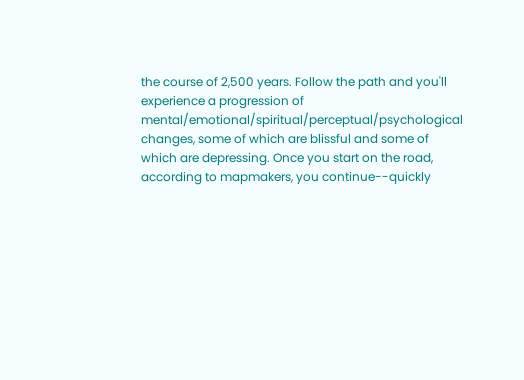the course of 2,500 years. Follow the path and you'll experience a progression of mental/emotional/spiritual/perceptual/psychological changes, some of which are blissful and some of which are depressing. Once you start on the road, according to mapmakers, you continue--quickly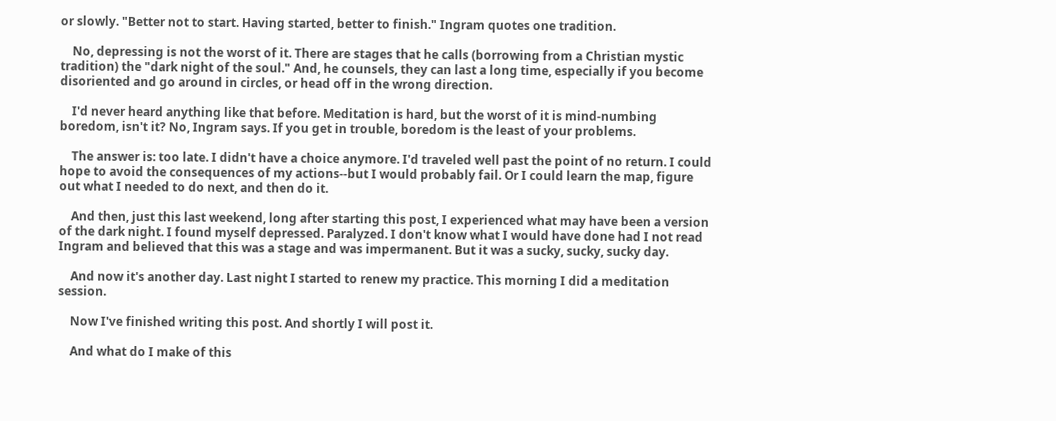or slowly. "Better not to start. Having started, better to finish." Ingram quotes one tradition.

    No, depressing is not the worst of it. There are stages that he calls (borrowing from a Christian mystic tradition) the "dark night of the soul." And, he counsels, they can last a long time, especially if you become disoriented and go around in circles, or head off in the wrong direction.

    I'd never heard anything like that before. Meditation is hard, but the worst of it is mind-numbing boredom, isn't it? No, Ingram says. If you get in trouble, boredom is the least of your problems.

    The answer is: too late. I didn't have a choice anymore. I'd traveled well past the point of no return. I could hope to avoid the consequences of my actions--but I would probably fail. Or I could learn the map, figure out what I needed to do next, and then do it.

    And then, just this last weekend, long after starting this post, I experienced what may have been a version of the dark night. I found myself depressed. Paralyzed. I don't know what I would have done had I not read Ingram and believed that this was a stage and was impermanent. But it was a sucky, sucky, sucky day.

    And now it's another day. Last night I started to renew my practice. This morning I did a meditation session.

    Now I've finished writing this post. And shortly I will post it.

    And what do I make of this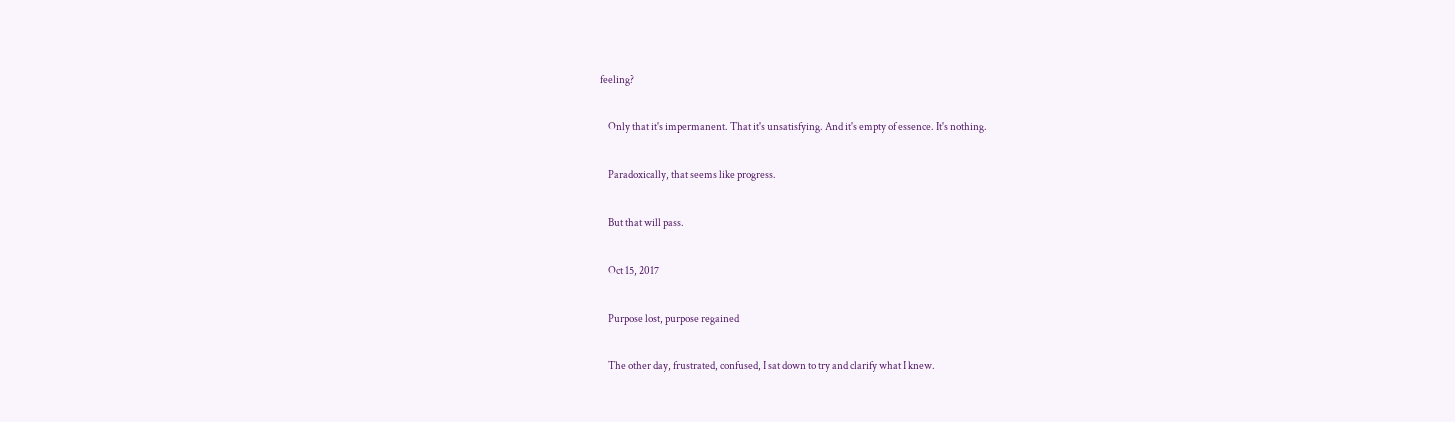feeling?

    Only that it's impermanent. That it's unsatisfying. And it's empty of essence. It's nothing.

    Paradoxically, that seems like progress.

    But that will pass.

    Oct 15, 2017

    Purpose lost, purpose regained

    The other day, frustrated, confused, I sat down to try and clarify what I knew.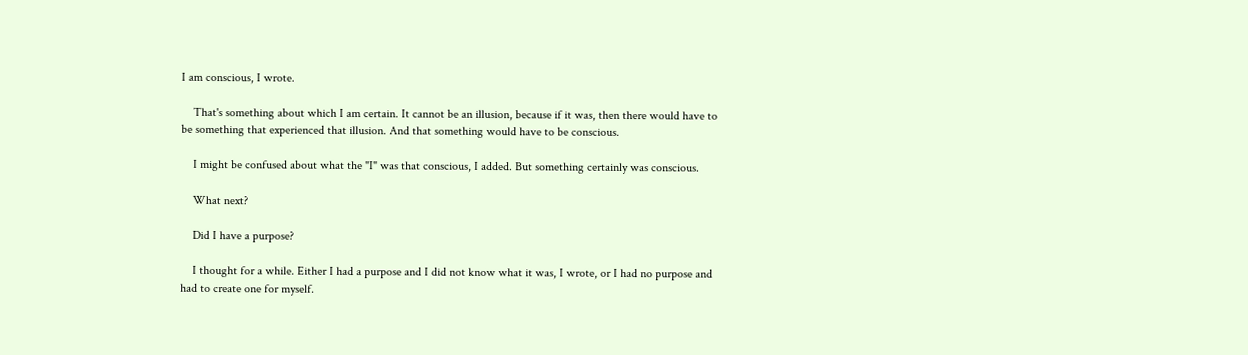I am conscious, I wrote.

    That's something about which I am certain. It cannot be an illusion, because if it was, then there would have to be something that experienced that illusion. And that something would have to be conscious.

    I might be confused about what the "I" was that conscious, I added. But something certainly was conscious.

    What next?

    Did I have a purpose?

    I thought for a while. Either I had a purpose and I did not know what it was, I wrote, or I had no purpose and had to create one for myself.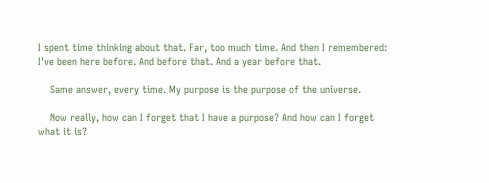I spent time thinking about that. Far, too much time. And then I remembered: I've been here before. And before that. And a year before that.

    Same answer, every time. My purpose is the purpose of the universe.

    Now really, how can I forget that I have a purpose? And how can I forget what it is?